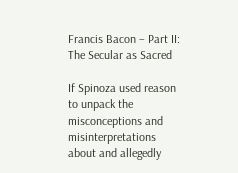Francis Bacon – Part II: The Secular as Sacred

If Spinoza used reason to unpack the misconceptions and misinterpretations about and allegedly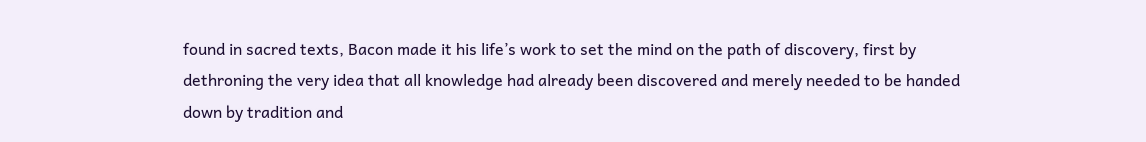found in sacred texts, Bacon made it his life’s work to set the mind on the path of discovery, first by dethroning the very idea that all knowledge had already been discovered and merely needed to be handed down by tradition and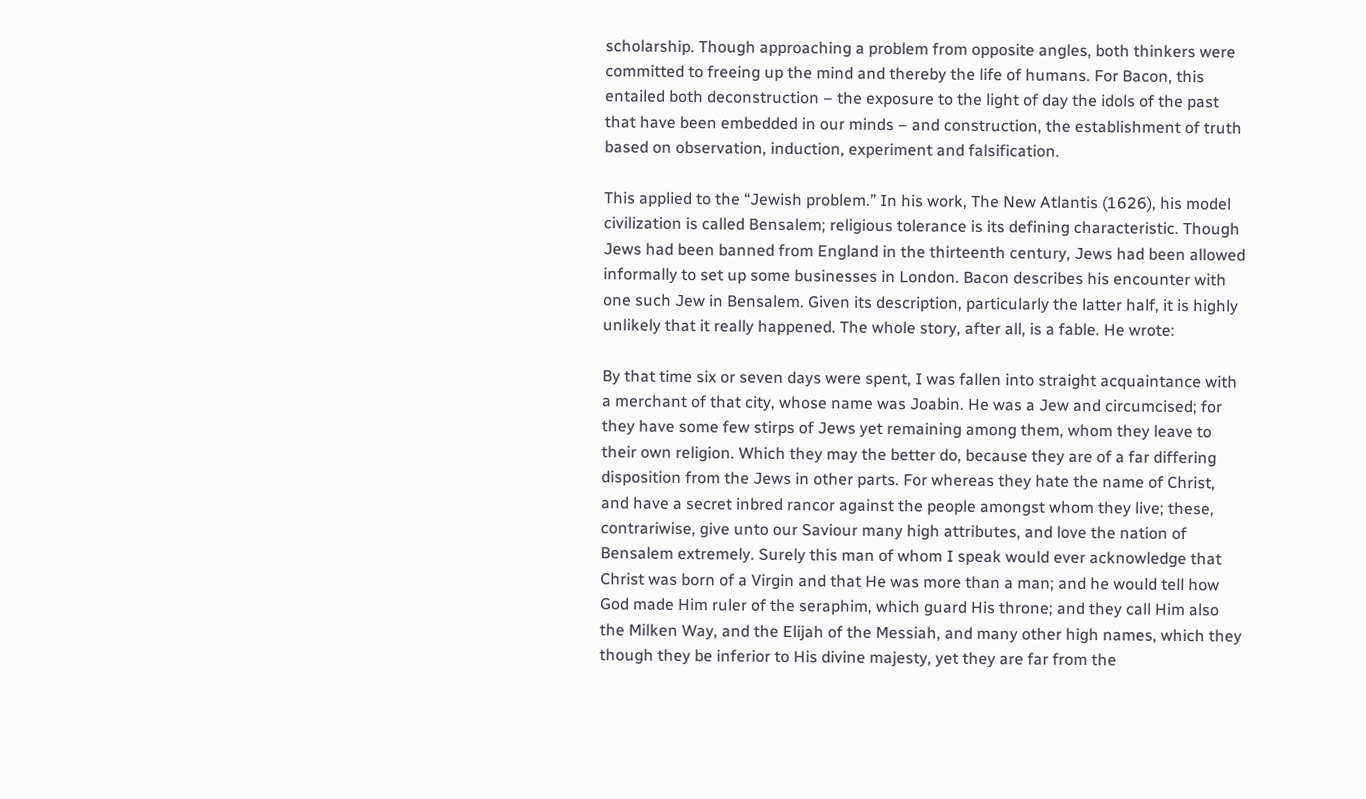scholarship. Though approaching a problem from opposite angles, both thinkers were committed to freeing up the mind and thereby the life of humans. For Bacon, this entailed both deconstruction – the exposure to the light of day the idols of the past that have been embedded in our minds – and construction, the establishment of truth based on observation, induction, experiment and falsification.

This applied to the “Jewish problem.” In his work, The New Atlantis (1626), his model civilization is called Bensalem; religious tolerance is its defining characteristic. Though Jews had been banned from England in the thirteenth century, Jews had been allowed informally to set up some businesses in London. Bacon describes his encounter with one such Jew in Bensalem. Given its description, particularly the latter half, it is highly unlikely that it really happened. The whole story, after all, is a fable. He wrote:

By that time six or seven days were spent, I was fallen into straight acquaintance with a merchant of that city, whose name was Joabin. He was a Jew and circumcised; for they have some few stirps of Jews yet remaining among them, whom they leave to their own religion. Which they may the better do, because they are of a far differing disposition from the Jews in other parts. For whereas they hate the name of Christ, and have a secret inbred rancor against the people amongst whom they live; these, contrariwise, give unto our Saviour many high attributes, and love the nation of Bensalem extremely. Surely this man of whom I speak would ever acknowledge that Christ was born of a Virgin and that He was more than a man; and he would tell how God made Him ruler of the seraphim, which guard His throne; and they call Him also the Milken Way, and the Elijah of the Messiah, and many other high names, which they though they be inferior to His divine majesty, yet they are far from the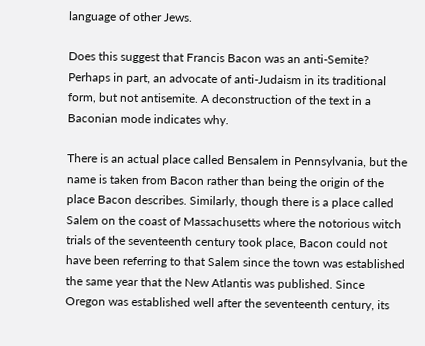language of other Jews.

Does this suggest that Francis Bacon was an anti-Semite? Perhaps in part, an advocate of anti-Judaism in its traditional form, but not antisemite. A deconstruction of the text in a Baconian mode indicates why.

There is an actual place called Bensalem in Pennsylvania, but the name is taken from Bacon rather than being the origin of the place Bacon describes. Similarly, though there is a place called Salem on the coast of Massachusetts where the notorious witch trials of the seventeenth century took place, Bacon could not have been referring to that Salem since the town was established the same year that the New Atlantis was published. Since Oregon was established well after the seventeenth century, its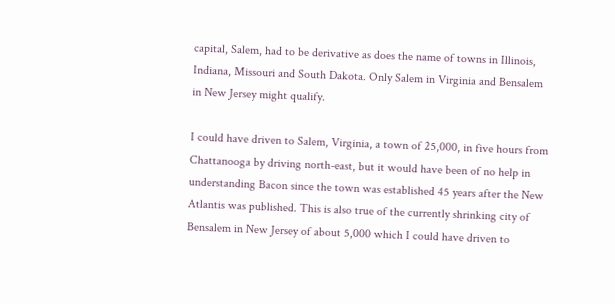capital, Salem, had to be derivative as does the name of towns in Illinois, Indiana, Missouri and South Dakota. Only Salem in Virginia and Bensalem in New Jersey might qualify.

I could have driven to Salem, Virginia, a town of 25,000, in five hours from Chattanooga by driving north-east, but it would have been of no help in understanding Bacon since the town was established 45 years after the New Atlantis was published. This is also true of the currently shrinking city of Bensalem in New Jersey of about 5,000 which I could have driven to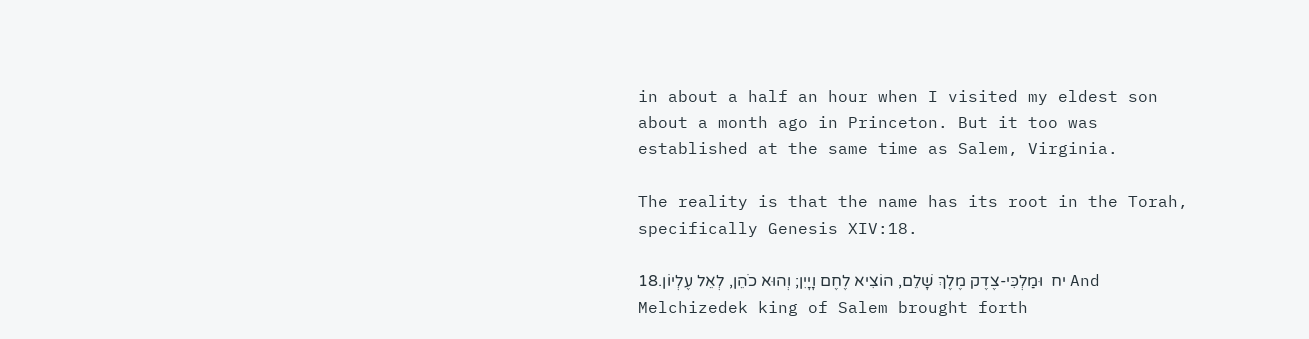in about a half an hour when I visited my eldest son about a month ago in Princeton. But it too was established at the same time as Salem, Virginia.

The reality is that the name has its root in the Torah, specifically Genesis XIV:18.

יח  וּמַלְכִּי-צֶדֶק מֶלֶךְ שָׁלֵם, הוֹצִיא לֶחֶם וָיָיִן; וְהוּא כֹהֵן, לְאֵל עֶלְיוֹן.18 And Melchizedek king of Salem brought forth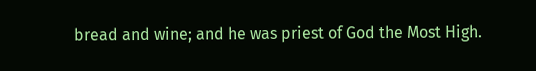bread and wine; and he was priest of God the Most High.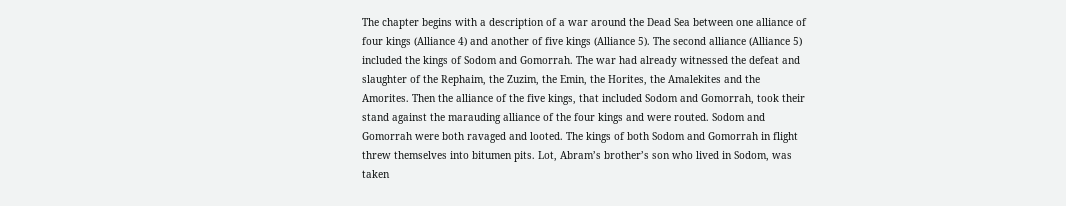The chapter begins with a description of a war around the Dead Sea between one alliance of four kings (Alliance 4) and another of five kings (Alliance 5). The second alliance (Alliance 5) included the kings of Sodom and Gomorrah. The war had already witnessed the defeat and slaughter of the Rephaim, the Zuzim, the Emin, the Horites, the Amalekites and the Amorites. Then the alliance of the five kings, that included Sodom and Gomorrah, took their stand against the marauding alliance of the four kings and were routed. Sodom and Gomorrah were both ravaged and looted. The kings of both Sodom and Gomorrah in flight threw themselves into bitumen pits. Lot, Abram’s brother’s son who lived in Sodom, was taken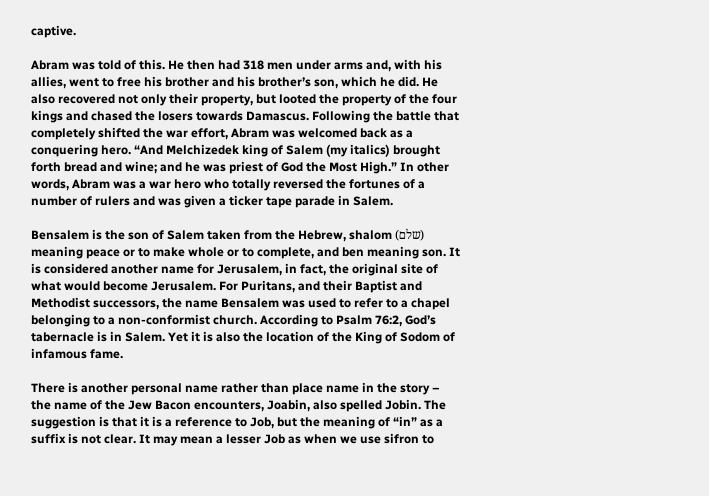captive.

Abram was told of this. He then had 318 men under arms and, with his allies, went to free his brother and his brother’s son, which he did. He also recovered not only their property, but looted the property of the four kings and chased the losers towards Damascus. Following the battle that completely shifted the war effort, Abram was welcomed back as a conquering hero. “And Melchizedek king of Salem (my italics) brought forth bread and wine; and he was priest of God the Most High.” In other words, Abram was a war hero who totally reversed the fortunes of a number of rulers and was given a ticker tape parade in Salem.

Bensalem is the son of Salem taken from the Hebrew, shalom (שלם) meaning peace or to make whole or to complete, and ben meaning son. It is considered another name for Jerusalem, in fact, the original site of what would become Jerusalem. For Puritans, and their Baptist and Methodist successors, the name Bensalem was used to refer to a chapel belonging to a non-conformist church. According to Psalm 76:2, God’s tabernacle is in Salem. Yet it is also the location of the King of Sodom of infamous fame.

There is another personal name rather than place name in the story – the name of the Jew Bacon encounters, Joabin, also spelled Jobin. The suggestion is that it is a reference to Job, but the meaning of “in” as a suffix is not clear. It may mean a lesser Job as when we use sifron to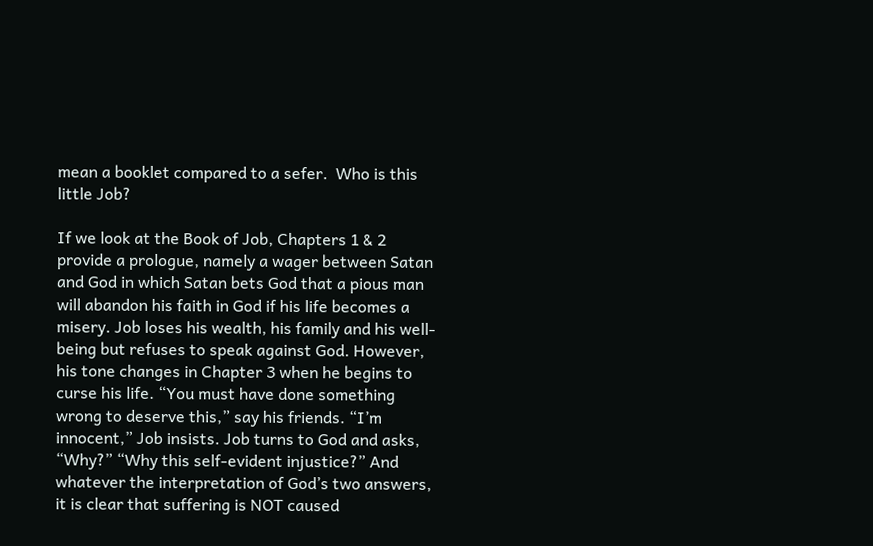mean a booklet compared to a sefer.  Who is this little Job?

If we look at the Book of Job, Chapters 1 & 2 provide a prologue, namely a wager between Satan and God in which Satan bets God that a pious man will abandon his faith in God if his life becomes a misery. Job loses his wealth, his family and his well-being but refuses to speak against God. However, his tone changes in Chapter 3 when he begins to curse his life. “You must have done something wrong to deserve this,” say his friends. “I’m innocent,” Job insists. Job turns to God and asks, “Why?” “Why this self-evident injustice?” And whatever the interpretation of God’s two answers, it is clear that suffering is NOT caused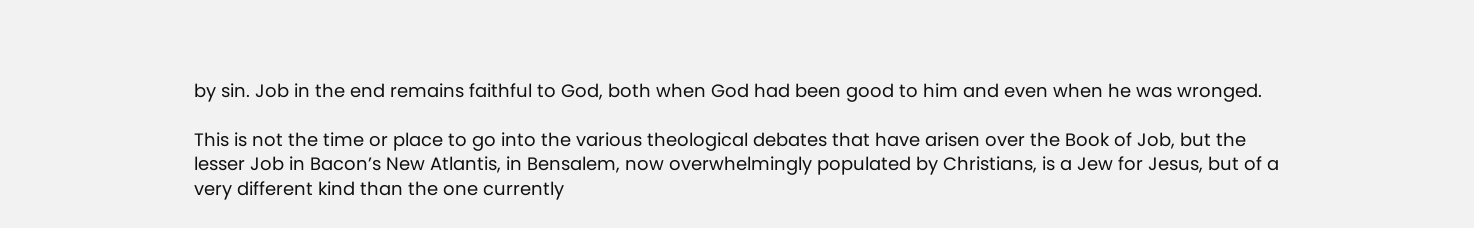by sin. Job in the end remains faithful to God, both when God had been good to him and even when he was wronged.

This is not the time or place to go into the various theological debates that have arisen over the Book of Job, but the lesser Job in Bacon’s New Atlantis, in Bensalem, now overwhelmingly populated by Christians, is a Jew for Jesus, but of a very different kind than the one currently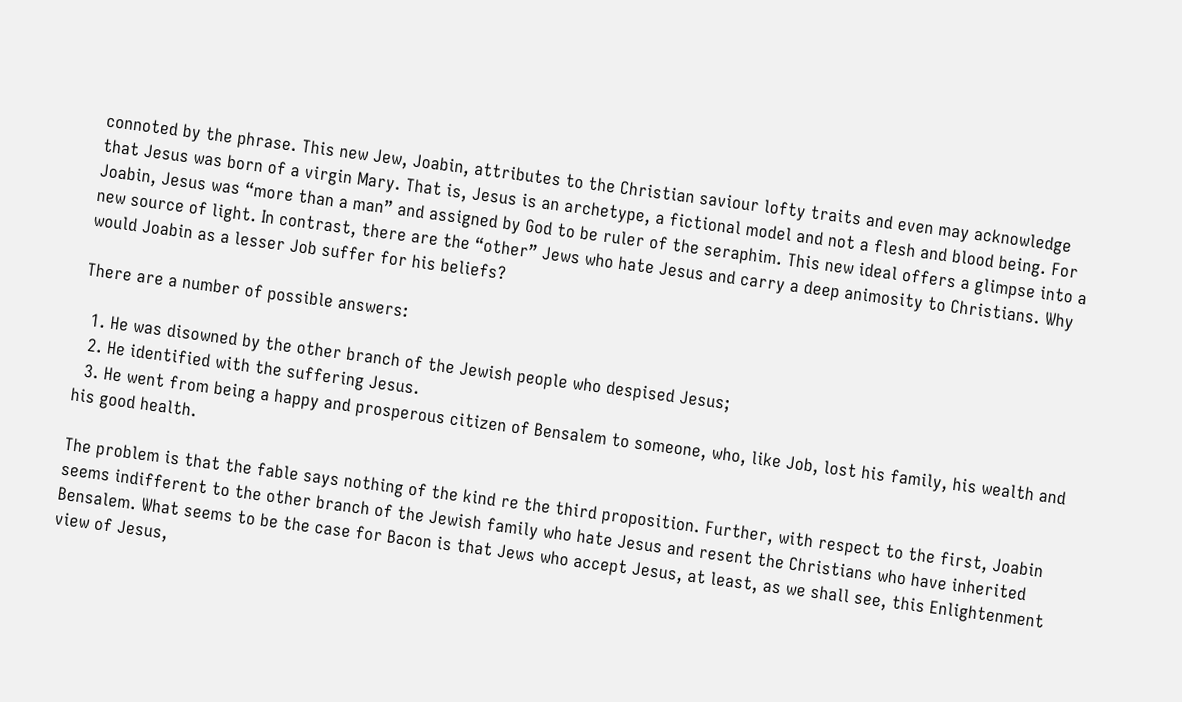connoted by the phrase. This new Jew, Joabin, attributes to the Christian saviour lofty traits and even may acknowledge that Jesus was born of a virgin Mary. That is, Jesus is an archetype, a fictional model and not a flesh and blood being. For Joabin, Jesus was “more than a man” and assigned by God to be ruler of the seraphim. This new ideal offers a glimpse into a new source of light. In contrast, there are the “other” Jews who hate Jesus and carry a deep animosity to Christians. Why would Joabin as a lesser Job suffer for his beliefs?

There are a number of possible answers:

  1. He was disowned by the other branch of the Jewish people who despised Jesus;
  2. He identified with the suffering Jesus.
  3. He went from being a happy and prosperous citizen of Bensalem to someone, who, like Job, lost his family, his wealth and his good health.

The problem is that the fable says nothing of the kind re the third proposition. Further, with respect to the first, Joabin seems indifferent to the other branch of the Jewish family who hate Jesus and resent the Christians who have inherited Bensalem. What seems to be the case for Bacon is that Jews who accept Jesus, at least, as we shall see, this Enlightenment view of Jesus,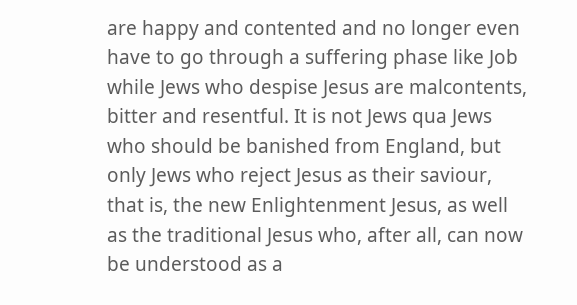are happy and contented and no longer even have to go through a suffering phase like Job while Jews who despise Jesus are malcontents, bitter and resentful. It is not Jews qua Jews who should be banished from England, but only Jews who reject Jesus as their saviour, that is, the new Enlightenment Jesus, as well as the traditional Jesus who, after all, can now be understood as a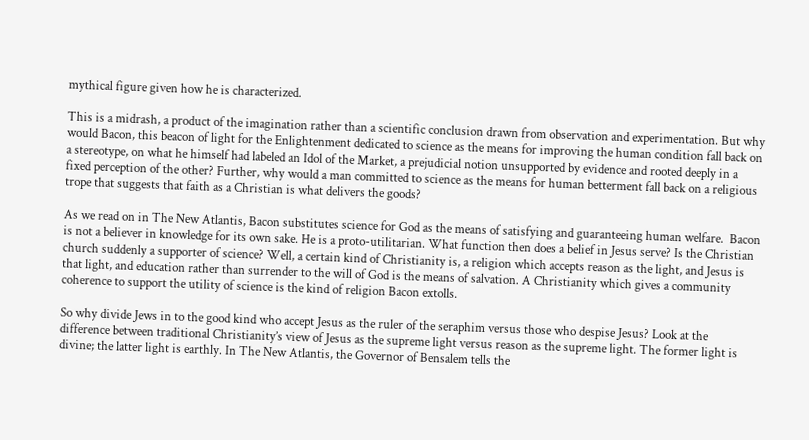mythical figure given how he is characterized.

This is a midrash, a product of the imagination rather than a scientific conclusion drawn from observation and experimentation. But why would Bacon, this beacon of light for the Enlightenment dedicated to science as the means for improving the human condition fall back on a stereotype, on what he himself had labeled an Idol of the Market, a prejudicial notion unsupported by evidence and rooted deeply in a fixed perception of the other? Further, why would a man committed to science as the means for human betterment fall back on a religious trope that suggests that faith as a Christian is what delivers the goods?

As we read on in The New Atlantis, Bacon substitutes science for God as the means of satisfying and guaranteeing human welfare.  Bacon is not a believer in knowledge for its own sake. He is a proto-utilitarian. What function then does a belief in Jesus serve? Is the Christian church suddenly a supporter of science? Well, a certain kind of Christianity is, a religion which accepts reason as the light, and Jesus is that light, and education rather than surrender to the will of God is the means of salvation. A Christianity which gives a community coherence to support the utility of science is the kind of religion Bacon extolls.

So why divide Jews in to the good kind who accept Jesus as the ruler of the seraphim versus those who despise Jesus? Look at the difference between traditional Christianity’s view of Jesus as the supreme light versus reason as the supreme light. The former light is divine; the latter light is earthly. In The New Atlantis, the Governor of Bensalem tells the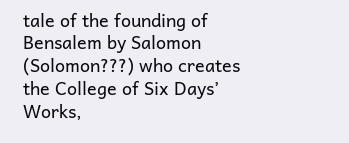tale of the founding of Bensalem by Salomon (Solomon???) who creates the College of Six Days’ Works,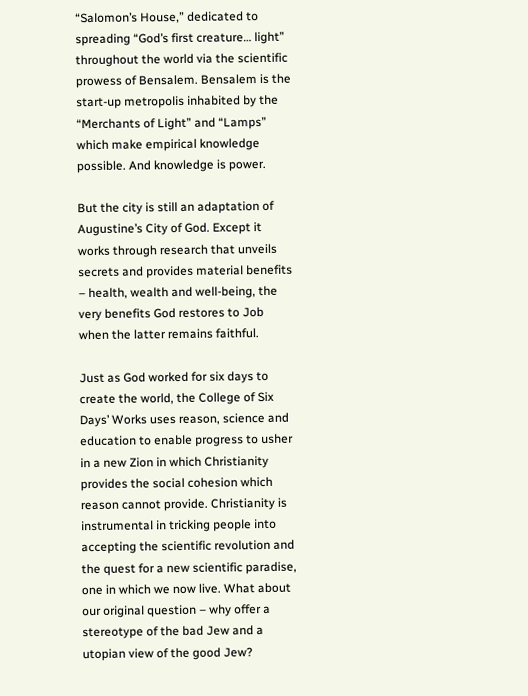“Salomon’s House,” dedicated to spreading “God’s first creature… light” throughout the world via the scientific prowess of Bensalem. Bensalem is the start-up metropolis inhabited by the “Merchants of Light” and “Lamps” which make empirical knowledge possible. And knowledge is power.

But the city is still an adaptation of Augustine’s City of God. Except it works through research that unveils secrets and provides material benefits – health, wealth and well-being, the very benefits God restores to Job when the latter remains faithful.

Just as God worked for six days to create the world, the College of Six Days’ Works uses reason, science and education to enable progress to usher in a new Zion in which Christianity provides the social cohesion which reason cannot provide. Christianity is instrumental in tricking people into accepting the scientific revolution and the quest for a new scientific paradise, one in which we now live. What about our original question – why offer a stereotype of the bad Jew and a utopian view of the good Jew?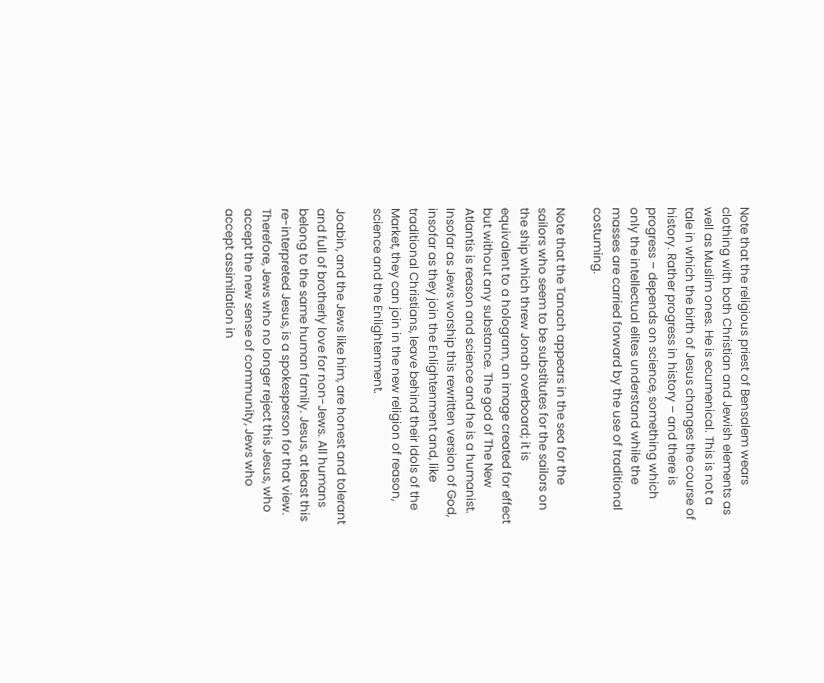Note that the religious priest of Bensalem wears clothing with both Christian and Jewish elements as well as Muslim ones. He is ecumenical. This is not a tale in which the birth of Jesus changes the course of history. Rather progress in history – and there is progress – depends on science, something which only the intellectual elites understand while the masses are carried forward by the use of traditional costuming.

Note that the Tanach appears in the sea for the sailors who seem to be substitutes for the sailors on the ship which threw Jonah overboard; it is equivalent to a hologram, an image created for effect but without any substance. The god of The New Atlantis is reason and science and he is a humanist. Insofar as Jews worship this rewritten version of God, insofar as they join the Enlightenment and, like traditional Christians, leave behind their Idols of the Market, they can join in the new religion of reason, science and the Enlightenment.

Joabin, and the Jews like him, are honest and tolerant and full of brotherly love for non-Jews. All humans belong to the same human family. Jesus, at least this re-interpreted Jesus, is a spokesperson for that view.  Therefore, Jews who no longer reject this Jesus, who accept the new sense of community, Jews who accept assimilation in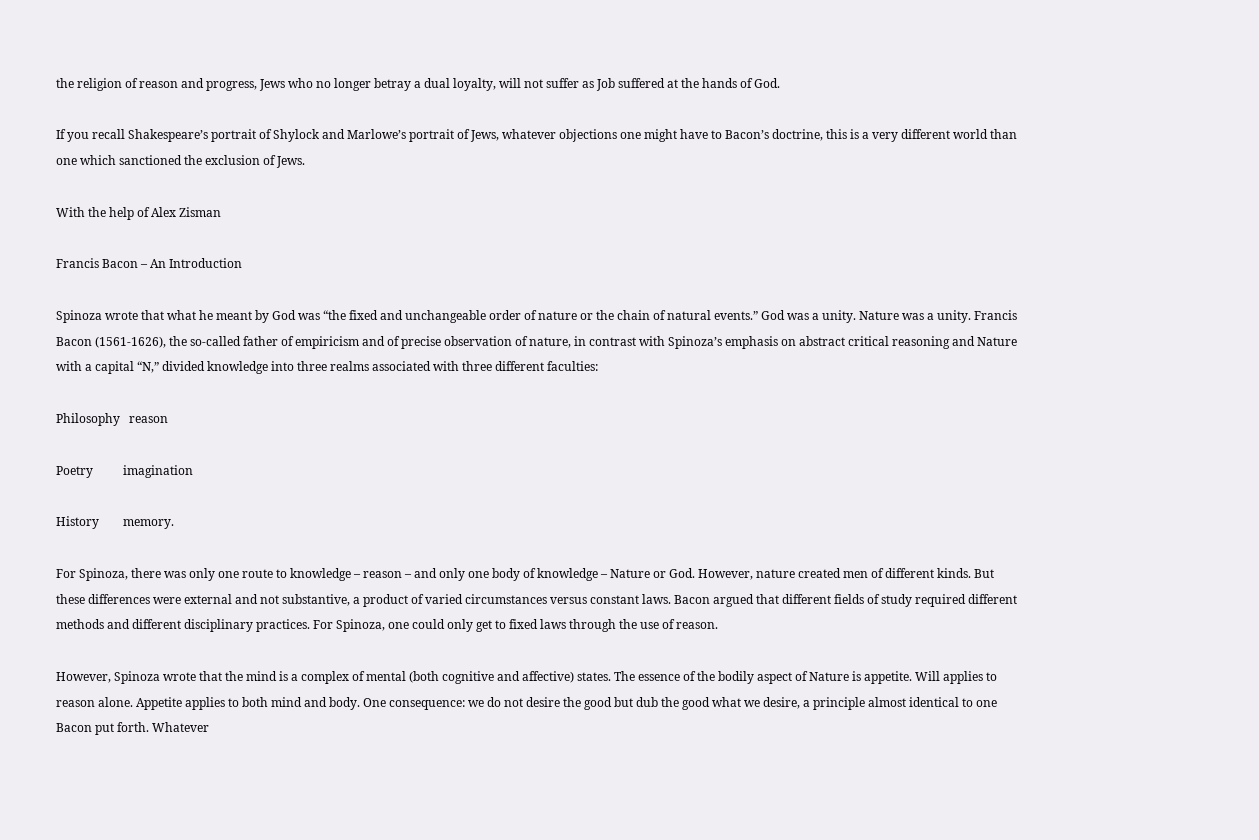the religion of reason and progress, Jews who no longer betray a dual loyalty, will not suffer as Job suffered at the hands of God.

If you recall Shakespeare’s portrait of Shylock and Marlowe’s portrait of Jews, whatever objections one might have to Bacon’s doctrine, this is a very different world than one which sanctioned the exclusion of Jews.

With the help of Alex Zisman

Francis Bacon – An Introduction

Spinoza wrote that what he meant by God was “the fixed and unchangeable order of nature or the chain of natural events.” God was a unity. Nature was a unity. Francis Bacon (1561-1626), the so-called father of empiricism and of precise observation of nature, in contrast with Spinoza’s emphasis on abstract critical reasoning and Nature with a capital “N,” divided knowledge into three realms associated with three different faculties:

Philosophy   reason

Poetry          imagination

History        memory.

For Spinoza, there was only one route to knowledge – reason – and only one body of knowledge – Nature or God. However, nature created men of different kinds. But these differences were external and not substantive, a product of varied circumstances versus constant laws. Bacon argued that different fields of study required different methods and different disciplinary practices. For Spinoza, one could only get to fixed laws through the use of reason.

However, Spinoza wrote that the mind is a complex of mental (both cognitive and affective) states. The essence of the bodily aspect of Nature is appetite. Will applies to reason alone. Appetite applies to both mind and body. One consequence: we do not desire the good but dub the good what we desire, a principle almost identical to one Bacon put forth. Whatever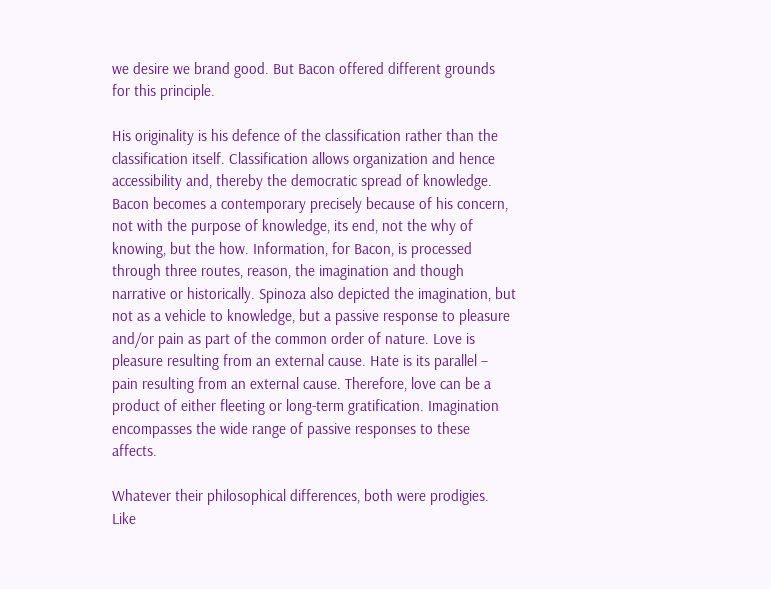we desire we brand good. But Bacon offered different grounds for this principle.

His originality is his defence of the classification rather than the classification itself. Classification allows organization and hence accessibility and, thereby the democratic spread of knowledge. Bacon becomes a contemporary precisely because of his concern, not with the purpose of knowledge, its end, not the why of knowing, but the how. Information, for Bacon, is processed through three routes, reason, the imagination and though narrative or historically. Spinoza also depicted the imagination, but not as a vehicle to knowledge, but a passive response to pleasure and/or pain as part of the common order of nature. Love is pleasure resulting from an external cause. Hate is its parallel – pain resulting from an external cause. Therefore, love can be a product of either fleeting or long-term gratification. Imagination encompasses the wide range of passive responses to these affects.

Whatever their philosophical differences, both were prodigies. Like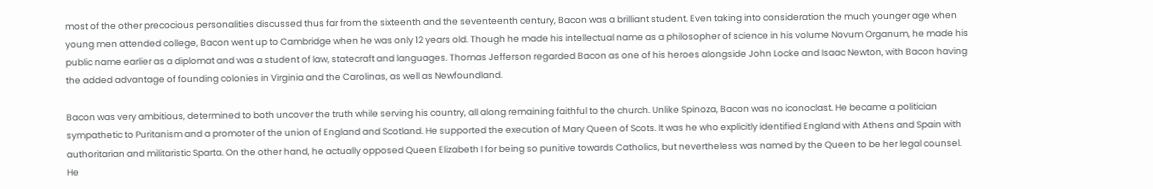most of the other precocious personalities discussed thus far from the sixteenth and the seventeenth century, Bacon was a brilliant student. Even taking into consideration the much younger age when young men attended college, Bacon went up to Cambridge when he was only 12 years old. Though he made his intellectual name as a philosopher of science in his volume Novum Organum, he made his public name earlier as a diplomat and was a student of law, statecraft and languages. Thomas Jefferson regarded Bacon as one of his heroes alongside John Locke and Isaac Newton, with Bacon having the added advantage of founding colonies in Virginia and the Carolinas, as well as Newfoundland.

Bacon was very ambitious, determined to both uncover the truth while serving his country, all along remaining faithful to the church. Unlike Spinoza, Bacon was no iconoclast. He became a politician sympathetic to Puritanism and a promoter of the union of England and Scotland. He supported the execution of Mary Queen of Scots. It was he who explicitly identified England with Athens and Spain with authoritarian and militaristic Sparta. On the other hand, he actually opposed Queen Elizabeth I for being so punitive towards Catholics, but nevertheless was named by the Queen to be her legal counsel. He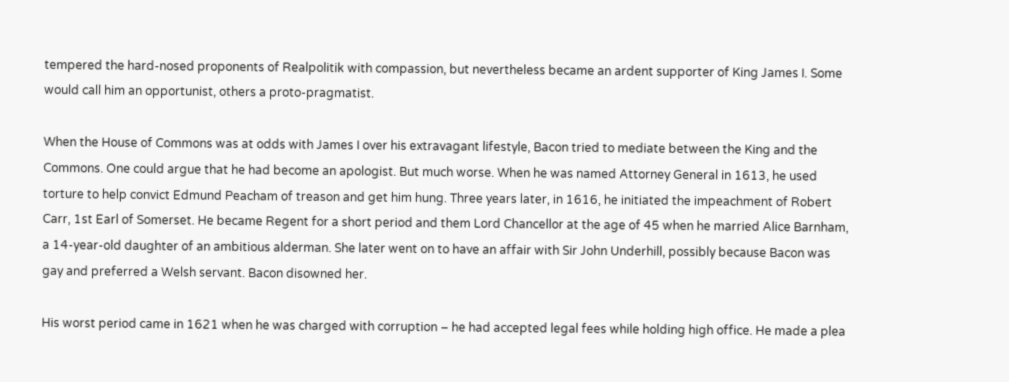tempered the hard-nosed proponents of Realpolitik with compassion, but nevertheless became an ardent supporter of King James I. Some would call him an opportunist, others a proto-pragmatist.

When the House of Commons was at odds with James I over his extravagant lifestyle, Bacon tried to mediate between the King and the Commons. One could argue that he had become an apologist. But much worse. When he was named Attorney General in 1613, he used torture to help convict Edmund Peacham of treason and get him hung. Three years later, in 1616, he initiated the impeachment of Robert Carr, 1st Earl of Somerset. He became Regent for a short period and them Lord Chancellor at the age of 45 when he married Alice Barnham, a 14-year-old daughter of an ambitious alderman. She later went on to have an affair with Sir John Underhill, possibly because Bacon was gay and preferred a Welsh servant. Bacon disowned her.

His worst period came in 1621 when he was charged with corruption – he had accepted legal fees while holding high office. He made a plea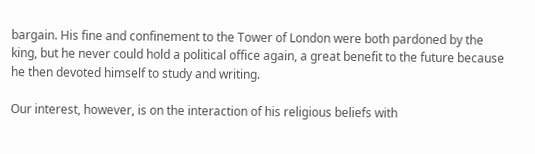bargain. His fine and confinement to the Tower of London were both pardoned by the king, but he never could hold a political office again, a great benefit to the future because he then devoted himself to study and writing.

Our interest, however, is on the interaction of his religious beliefs with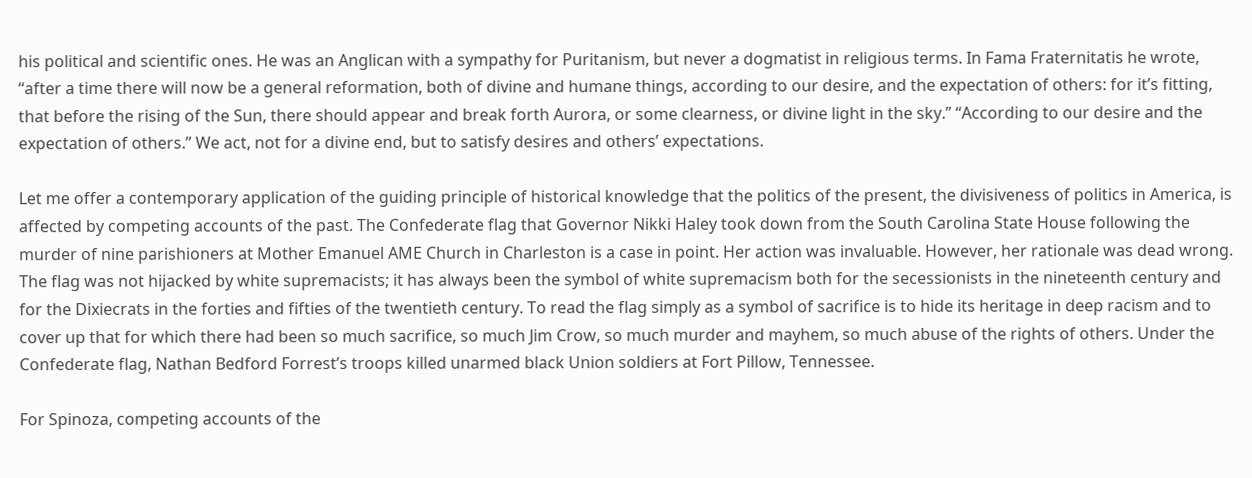his political and scientific ones. He was an Anglican with a sympathy for Puritanism, but never a dogmatist in religious terms. In Fama Fraternitatis he wrote, “after a time there will now be a general reformation, both of divine and humane things, according to our desire, and the expectation of others: for it’s fitting, that before the rising of the Sun, there should appear and break forth Aurora, or some clearness, or divine light in the sky.” “According to our desire and the expectation of others.” We act, not for a divine end, but to satisfy desires and others’ expectations.

Let me offer a contemporary application of the guiding principle of historical knowledge that the politics of the present, the divisiveness of politics in America, is affected by competing accounts of the past. The Confederate flag that Governor Nikki Haley took down from the South Carolina State House following the murder of nine parishioners at Mother Emanuel AME Church in Charleston is a case in point. Her action was invaluable. However, her rationale was dead wrong. The flag was not hijacked by white supremacists; it has always been the symbol of white supremacism both for the secessionists in the nineteenth century and for the Dixiecrats in the forties and fifties of the twentieth century. To read the flag simply as a symbol of sacrifice is to hide its heritage in deep racism and to cover up that for which there had been so much sacrifice, so much Jim Crow, so much murder and mayhem, so much abuse of the rights of others. Under the Confederate flag, Nathan Bedford Forrest’s troops killed unarmed black Union soldiers at Fort Pillow, Tennessee.

For Spinoza, competing accounts of the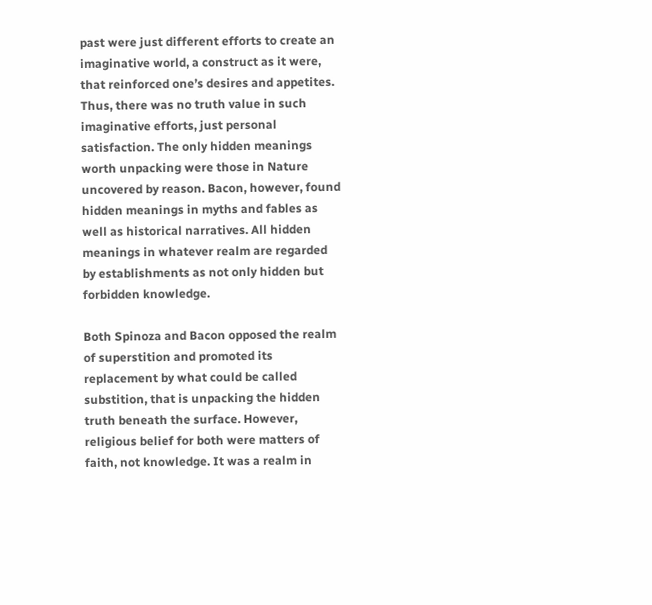past were just different efforts to create an imaginative world, a construct as it were, that reinforced one’s desires and appetites. Thus, there was no truth value in such imaginative efforts, just personal satisfaction. The only hidden meanings worth unpacking were those in Nature uncovered by reason. Bacon, however, found hidden meanings in myths and fables as well as historical narratives. All hidden meanings in whatever realm are regarded by establishments as not only hidden but forbidden knowledge.

Both Spinoza and Bacon opposed the realm of superstition and promoted its replacement by what could be called substition, that is unpacking the hidden truth beneath the surface. However, religious belief for both were matters of faith, not knowledge. It was a realm in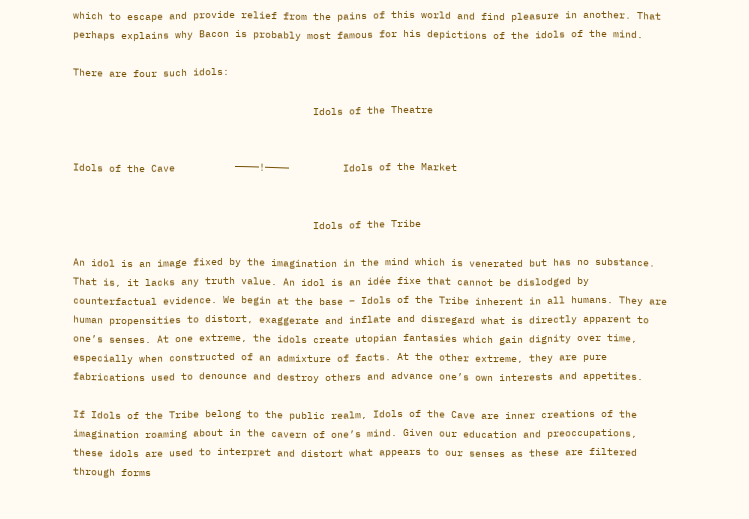which to escape and provide relief from the pains of this world and find pleasure in another. That perhaps explains why Bacon is probably most famous for his depictions of the idols of the mind.

There are four such idols:

                                        Idols of the Theatre


Idols of the Cave          ————!————         Idols of the Market


                                        Idols of the Tribe

An idol is an image fixed by the imagination in the mind which is venerated but has no substance. That is, it lacks any truth value. An idol is an idée fixe that cannot be dislodged by counterfactual evidence. We begin at the base – Idols of the Tribe inherent in all humans. They are human propensities to distort, exaggerate and inflate and disregard what is directly apparent to one’s senses. At one extreme, the idols create utopian fantasies which gain dignity over time, especially when constructed of an admixture of facts. At the other extreme, they are pure fabrications used to denounce and destroy others and advance one’s own interests and appetites.

If Idols of the Tribe belong to the public realm, Idols of the Cave are inner creations of the imagination roaming about in the cavern of one’s mind. Given our education and preoccupations, these idols are used to interpret and distort what appears to our senses as these are filtered through forms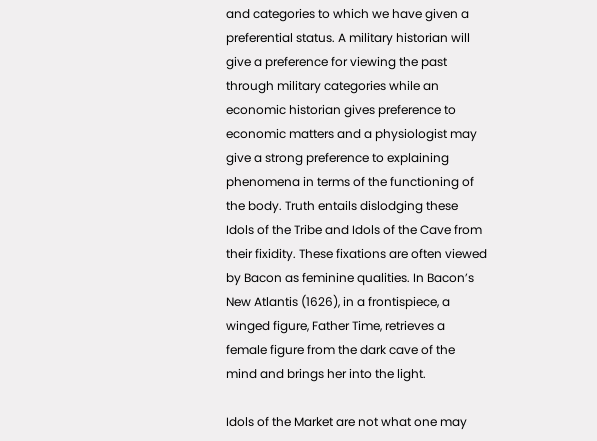and categories to which we have given a preferential status. A military historian will give a preference for viewing the past through military categories while an economic historian gives preference to economic matters and a physiologist may give a strong preference to explaining phenomena in terms of the functioning of the body. Truth entails dislodging these Idols of the Tribe and Idols of the Cave from their fixidity. These fixations are often viewed by Bacon as feminine qualities. In Bacon’s New Atlantis (1626), in a frontispiece, a winged figure, Father Time, retrieves a female figure from the dark cave of the mind and brings her into the light.

Idols of the Market are not what one may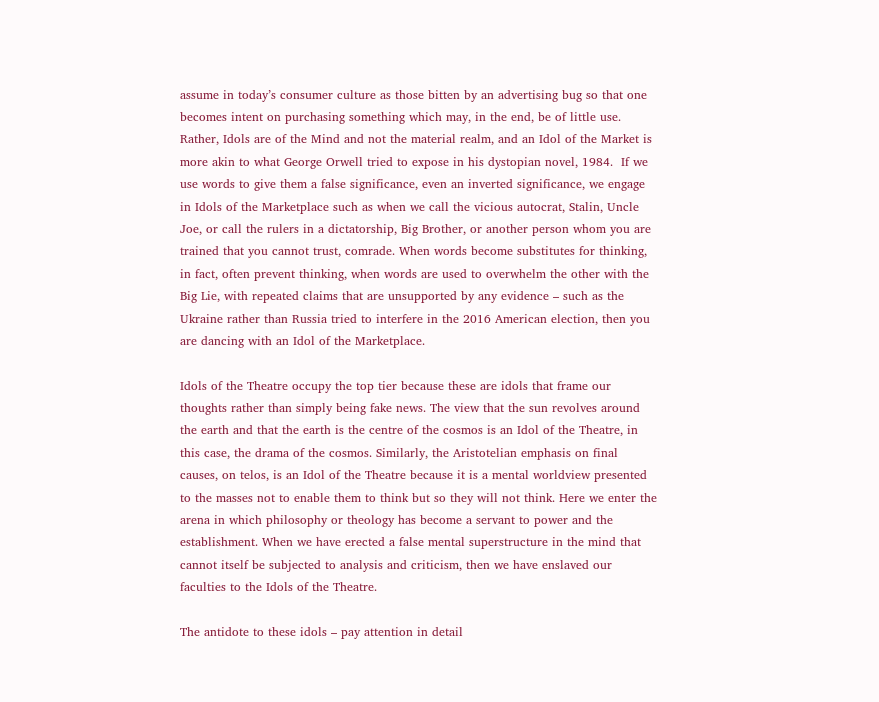assume in today’s consumer culture as those bitten by an advertising bug so that one becomes intent on purchasing something which may, in the end, be of little use. Rather, Idols are of the Mind and not the material realm, and an Idol of the Market is more akin to what George Orwell tried to expose in his dystopian novel, 1984.  If we use words to give them a false significance, even an inverted significance, we engage in Idols of the Marketplace such as when we call the vicious autocrat, Stalin, Uncle Joe, or call the rulers in a dictatorship, Big Brother, or another person whom you are trained that you cannot trust, comrade. When words become substitutes for thinking, in fact, often prevent thinking, when words are used to overwhelm the other with the Big Lie, with repeated claims that are unsupported by any evidence – such as the Ukraine rather than Russia tried to interfere in the 2016 American election, then you are dancing with an Idol of the Marketplace.

Idols of the Theatre occupy the top tier because these are idols that frame our thoughts rather than simply being fake news. The view that the sun revolves around the earth and that the earth is the centre of the cosmos is an Idol of the Theatre, in this case, the drama of the cosmos. Similarly, the Aristotelian emphasis on final causes, on telos, is an Idol of the Theatre because it is a mental worldview presented to the masses not to enable them to think but so they will not think. Here we enter the arena in which philosophy or theology has become a servant to power and the establishment. When we have erected a false mental superstructure in the mind that cannot itself be subjected to analysis and criticism, then we have enslaved our faculties to the Idols of the Theatre.

The antidote to these idols – pay attention in detail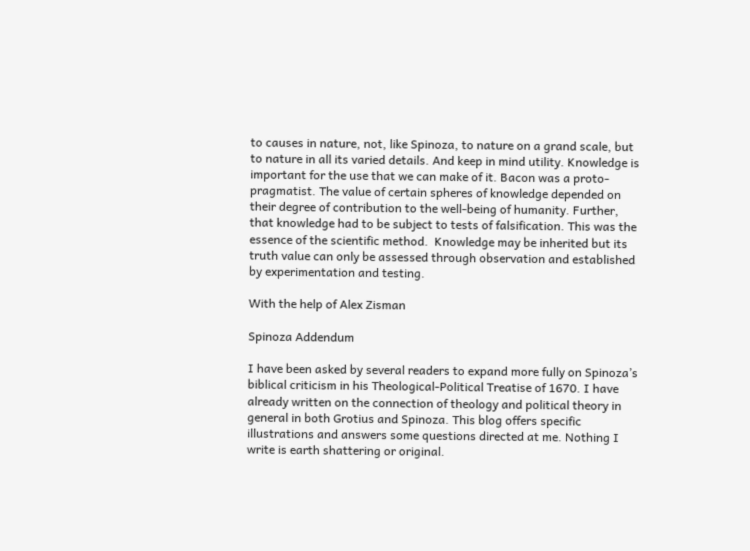to causes in nature, not, like Spinoza, to nature on a grand scale, but to nature in all its varied details. And keep in mind utility. Knowledge is important for the use that we can make of it. Bacon was a proto-pragmatist. The value of certain spheres of knowledge depended on their degree of contribution to the well-being of humanity. Further, that knowledge had to be subject to tests of falsification. This was the essence of the scientific method.  Knowledge may be inherited but its truth value can only be assessed through observation and established by experimentation and testing.

With the help of Alex Zisman

Spinoza Addendum

I have been asked by several readers to expand more fully on Spinoza’s biblical criticism in his Theological-Political Treatise of 1670. I have already written on the connection of theology and political theory in general in both Grotius and Spinoza. This blog offers specific illustrations and answers some questions directed at me. Nothing I write is earth shattering or original.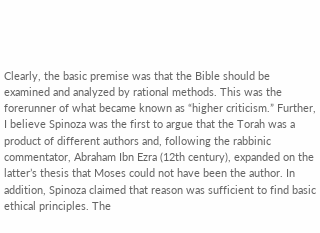Clearly, the basic premise was that the Bible should be examined and analyzed by rational methods. This was the forerunner of what became known as “higher criticism.” Further, I believe Spinoza was the first to argue that the Torah was a product of different authors and, following the rabbinic commentator, Abraham Ibn Ezra (12th century), expanded on the latter’s thesis that Moses could not have been the author. In addition, Spinoza claimed that reason was sufficient to find basic ethical principles. The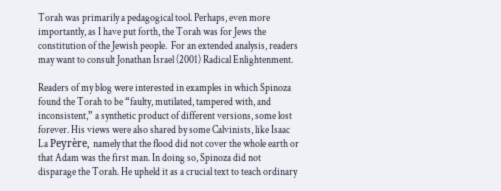Torah was primarily a pedagogical tool. Perhaps, even more importantly, as I have put forth, the Torah was for Jews the constitution of the Jewish people.  For an extended analysis, readers may want to consult Jonathan Israel (2001) Radical Enlightenment.

Readers of my blog were interested in examples in which Spinoza found the Torah to be “faulty, mutilated, tampered with, and inconsistent,” a synthetic product of different versions, some lost forever. His views were also shared by some Calvinists, like Isaac La Peyrère, namely that the flood did not cover the whole earth or that Adam was the first man. In doing so, Spinoza did not disparage the Torah. He upheld it as a crucial text to teach ordinary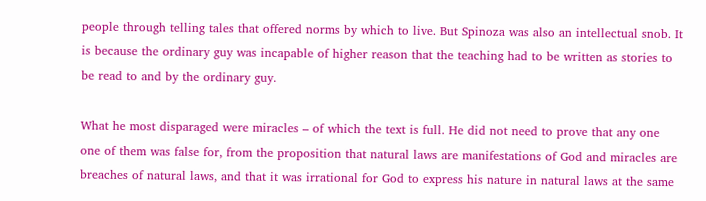people through telling tales that offered norms by which to live. But Spinoza was also an intellectual snob. It is because the ordinary guy was incapable of higher reason that the teaching had to be written as stories to be read to and by the ordinary guy.

What he most disparaged were miracles – of which the text is full. He did not need to prove that any one one of them was false for, from the proposition that natural laws are manifestations of God and miracles are breaches of natural laws, and that it was irrational for God to express his nature in natural laws at the same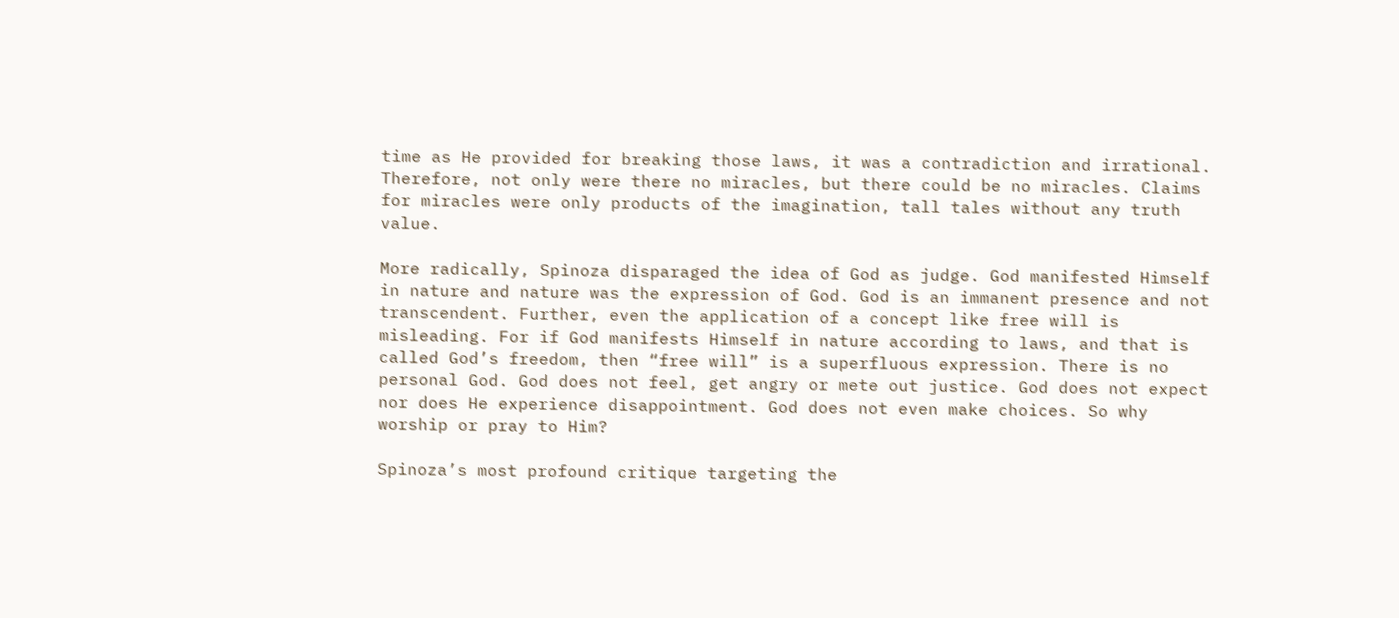time as He provided for breaking those laws, it was a contradiction and irrational. Therefore, not only were there no miracles, but there could be no miracles. Claims for miracles were only products of the imagination, tall tales without any truth value.

More radically, Spinoza disparaged the idea of God as judge. God manifested Himself in nature and nature was the expression of God. God is an immanent presence and not transcendent. Further, even the application of a concept like free will is misleading. For if God manifests Himself in nature according to laws, and that is called God’s freedom, then “free will” is a superfluous expression. There is no personal God. God does not feel, get angry or mete out justice. God does not expect nor does He experience disappointment. God does not even make choices. So why worship or pray to Him?

Spinoza’s most profound critique targeting the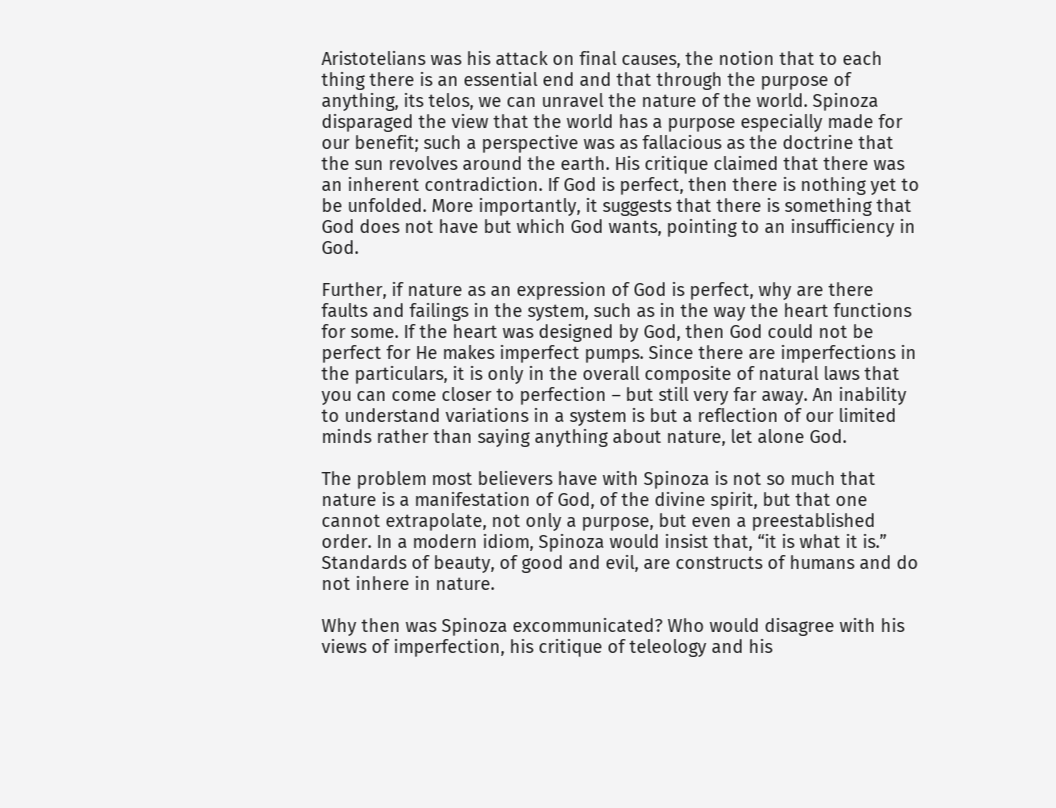Aristotelians was his attack on final causes, the notion that to each thing there is an essential end and that through the purpose of anything, its telos, we can unravel the nature of the world. Spinoza disparaged the view that the world has a purpose especially made for our benefit; such a perspective was as fallacious as the doctrine that the sun revolves around the earth. His critique claimed that there was an inherent contradiction. If God is perfect, then there is nothing yet to be unfolded. More importantly, it suggests that there is something that God does not have but which God wants, pointing to an insufficiency in God.

Further, if nature as an expression of God is perfect, why are there faults and failings in the system, such as in the way the heart functions for some. If the heart was designed by God, then God could not be perfect for He makes imperfect pumps. Since there are imperfections in the particulars, it is only in the overall composite of natural laws that you can come closer to perfection – but still very far away. An inability to understand variations in a system is but a reflection of our limited minds rather than saying anything about nature, let alone God.

The problem most believers have with Spinoza is not so much that nature is a manifestation of God, of the divine spirit, but that one cannot extrapolate, not only a purpose, but even a preestablished order. In a modern idiom, Spinoza would insist that, “it is what it is.” Standards of beauty, of good and evil, are constructs of humans and do not inhere in nature.

Why then was Spinoza excommunicated? Who would disagree with his views of imperfection, his critique of teleology and his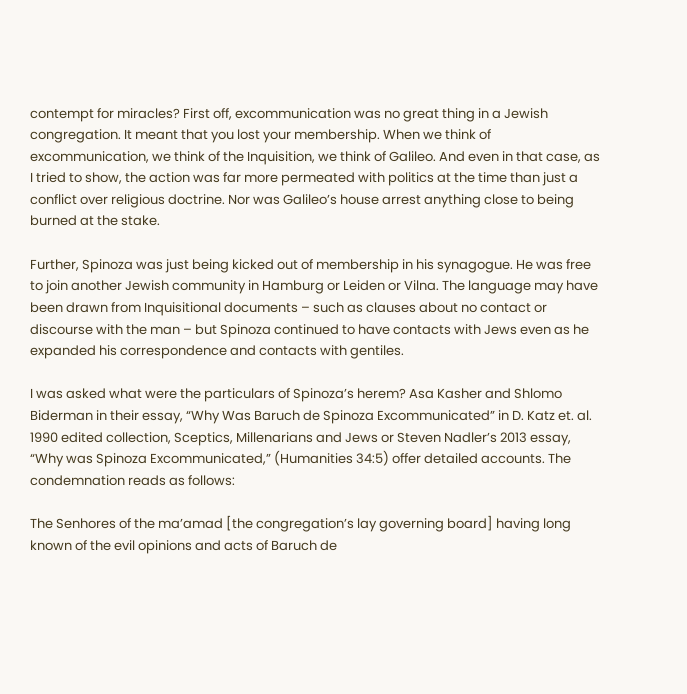contempt for miracles? First off, excommunication was no great thing in a Jewish congregation. It meant that you lost your membership. When we think of excommunication, we think of the Inquisition, we think of Galileo. And even in that case, as I tried to show, the action was far more permeated with politics at the time than just a conflict over religious doctrine. Nor was Galileo’s house arrest anything close to being burned at the stake.

Further, Spinoza was just being kicked out of membership in his synagogue. He was free to join another Jewish community in Hamburg or Leiden or Vilna. The language may have been drawn from Inquisitional documents – such as clauses about no contact or discourse with the man – but Spinoza continued to have contacts with Jews even as he expanded his correspondence and contacts with gentiles.

I was asked what were the particulars of Spinoza’s herem? Asa Kasher and Shlomo Biderman in their essay, “Why Was Baruch de Spinoza Excommunicated” in D. Katz et. al. 1990 edited collection, Sceptics, Millenarians and Jews or Steven Nadler’s 2013 essay, “Why was Spinoza Excommunicated,” (Humanities 34:5) offer detailed accounts. The condemnation reads as follows:

The Senhores of the ma’amad [the congregation’s lay governing board] having long known of the evil opinions and acts of Baruch de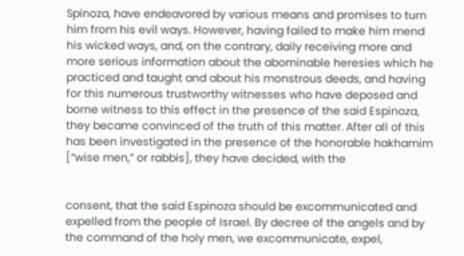Spinoza, have endeavored by various means and promises to turn him from his evil ways. However, having failed to make him mend his wicked ways, and, on the contrary, daily receiving more and more serious information about the abominable heresies which he practiced and taught and about his monstrous deeds, and having for this numerous trustworthy witnesses who have deposed and borne witness to this effect in the presence of the said Espinoza, they became convinced of the truth of this matter. After all of this has been investigated in the presence of the honorable hakhamim [“wise men,” or rabbis], they have decided, with the


consent, that the said Espinoza should be excommunicated and expelled from the people of Israel. By decree of the angels and by the command of the holy men, we excommunicate, expel,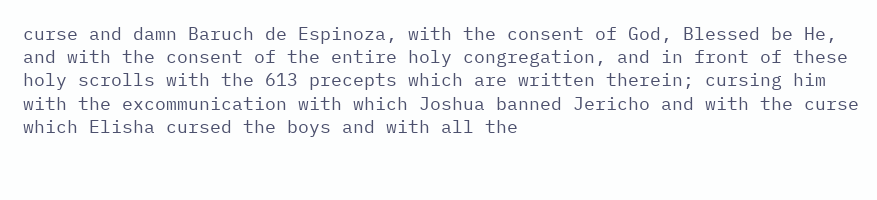curse and damn Baruch de Espinoza, with the consent of God, Blessed be He, and with the consent of the entire holy congregation, and in front of these holy scrolls with the 613 precepts which are written therein; cursing him with the excommunication with which Joshua banned Jericho and with the curse which Elisha cursed the boys and with all the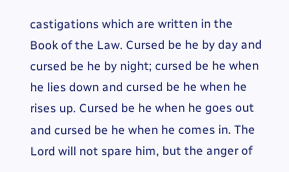castigations which are written in the Book of the Law. Cursed be he by day and cursed be he by night; cursed be he when he lies down and cursed be he when he rises up. Cursed be he when he goes out and cursed be he when he comes in. The Lord will not spare him, but the anger of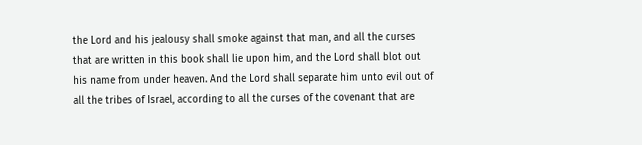the Lord and his jealousy shall smoke against that man, and all the curses that are written in this book shall lie upon him, and the Lord shall blot out his name from under heaven. And the Lord shall separate him unto evil out of all the tribes of Israel, according to all the curses of the covenant that are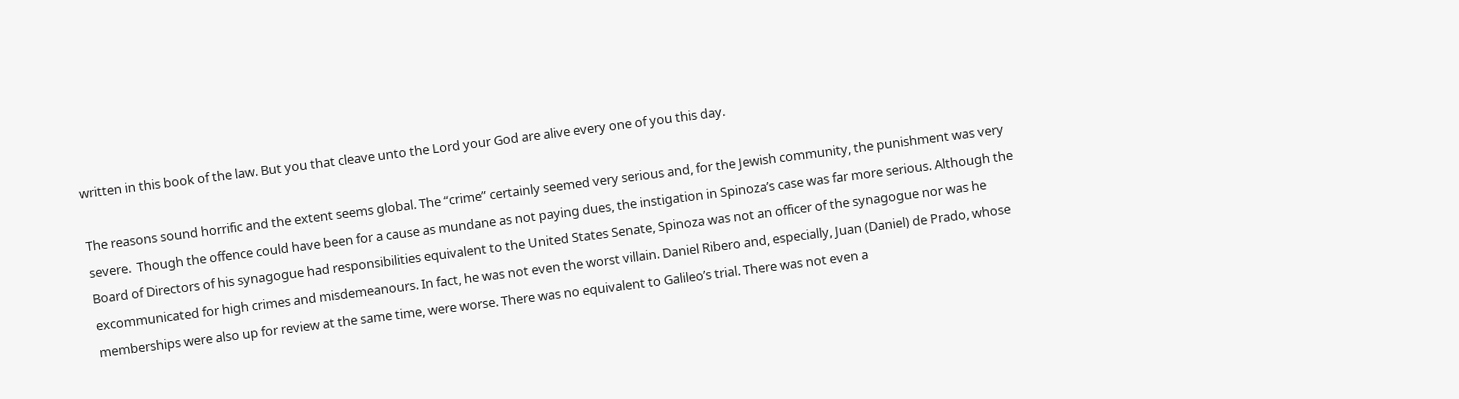written in this book of the law. But you that cleave unto the Lord your God are alive every one of you this day.

The reasons sound horrific and the extent seems global. The “crime” certainly seemed very serious and, for the Jewish community, the punishment was very severe.  Though the offence could have been for a cause as mundane as not paying dues, the instigation in Spinoza’s case was far more serious. Although the Board of Directors of his synagogue had responsibilities equivalent to the United States Senate, Spinoza was not an officer of the synagogue nor was he excommunicated for high crimes and misdemeanours. In fact, he was not even the worst villain. Daniel Ribero and, especially, Juan (Daniel) de Prado, whose memberships were also up for review at the same time, were worse. There was no equivalent to Galileo’s trial. There was not even a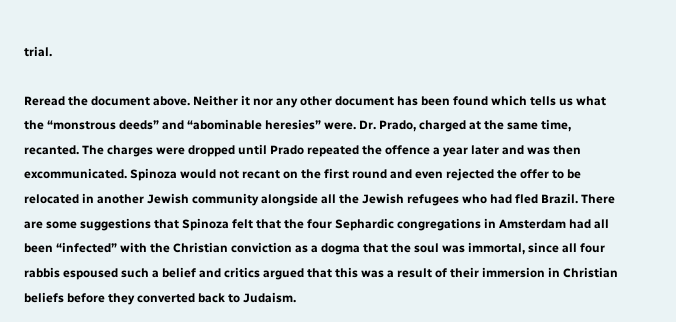trial.

Reread the document above. Neither it nor any other document has been found which tells us what the “monstrous deeds” and “abominable heresies” were. Dr. Prado, charged at the same time, recanted. The charges were dropped until Prado repeated the offence a year later and was then excommunicated. Spinoza would not recant on the first round and even rejected the offer to be relocated in another Jewish community alongside all the Jewish refugees who had fled Brazil. There are some suggestions that Spinoza felt that the four Sephardic congregations in Amsterdam had all been “infected” with the Christian conviction as a dogma that the soul was immortal, since all four rabbis espoused such a belief and critics argued that this was a result of their immersion in Christian beliefs before they converted back to Judaism.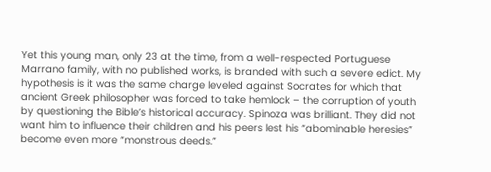Yet this young man, only 23 at the time, from a well-respected Portuguese Marrano family, with no published works, is branded with such a severe edict. My hypothesis is it was the same charge leveled against Socrates for which that ancient Greek philosopher was forced to take hemlock – the corruption of youth by questioning the Bible’s historical accuracy. Spinoza was brilliant. They did not want him to influence their children and his peers lest his “abominable heresies” become even more “monstrous deeds.”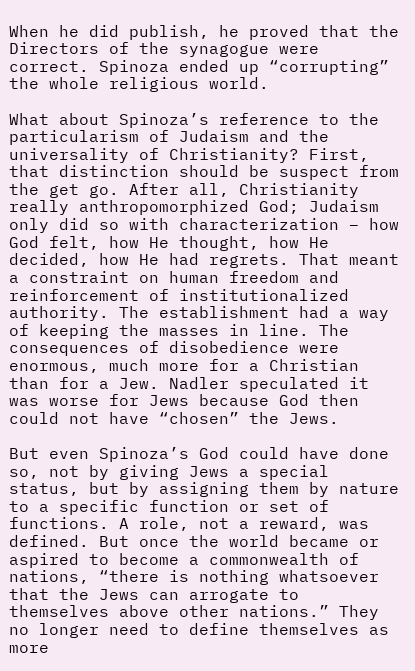When he did publish, he proved that the Directors of the synagogue were correct. Spinoza ended up “corrupting” the whole religious world.

What about Spinoza’s reference to the particularism of Judaism and the universality of Christianity? First, that distinction should be suspect from the get go. After all, Christianity really anthropomorphized God; Judaism only did so with characterization – how God felt, how He thought, how He decided, how He had regrets. That meant a constraint on human freedom and reinforcement of institutionalized authority. The establishment had a way of keeping the masses in line. The consequences of disobedience were enormous, much more for a Christian than for a Jew. Nadler speculated it was worse for Jews because God then could not have “chosen” the Jews.

But even Spinoza’s God could have done so, not by giving Jews a special status, but by assigning them by nature to a specific function or set of functions. A role, not a reward, was defined. But once the world became or aspired to become a commonwealth of nations, “there is nothing whatsoever that the Jews can arrogate to themselves above other nations.” They no longer need to define themselves as more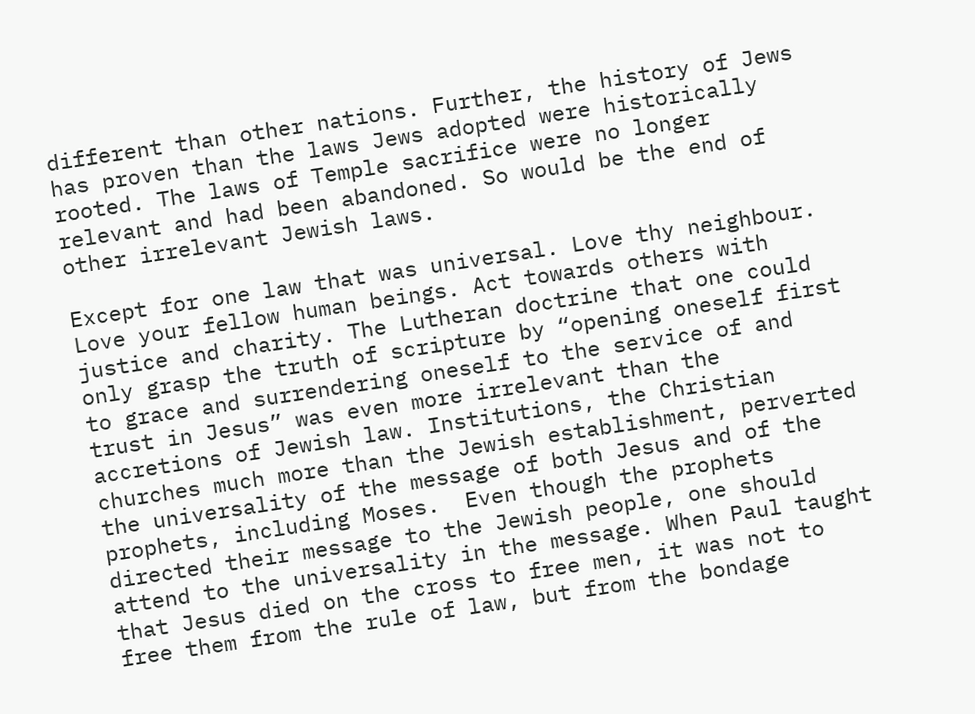different than other nations. Further, the history of Jews has proven than the laws Jews adopted were historically rooted. The laws of Temple sacrifice were no longer relevant and had been abandoned. So would be the end of other irrelevant Jewish laws.

Except for one law that was universal. Love thy neighbour. Love your fellow human beings. Act towards others with justice and charity. The Lutheran doctrine that one could only grasp the truth of scripture by “opening oneself first to grace and surrendering oneself to the service of and trust in Jesus” was even more irrelevant than the accretions of Jewish law. Institutions, the Christian churches much more than the Jewish establishment, perverted the universality of the message of both Jesus and of the prophets, including Moses.  Even though the prophets directed their message to the Jewish people, one should attend to the universality in the message. When Paul taught that Jesus died on the cross to free men, it was not to free them from the rule of law, but from the bondage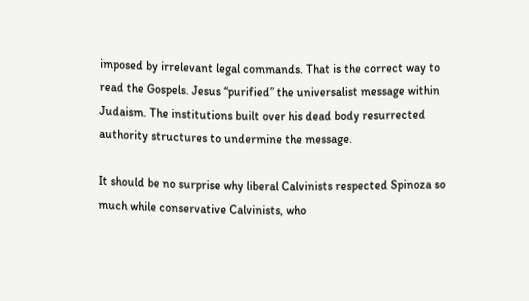imposed by irrelevant legal commands. That is the correct way to read the Gospels. Jesus “purified” the universalist message within Judaism. The institutions built over his dead body resurrected authority structures to undermine the message.

It should be no surprise why liberal Calvinists respected Spinoza so much while conservative Calvinists, who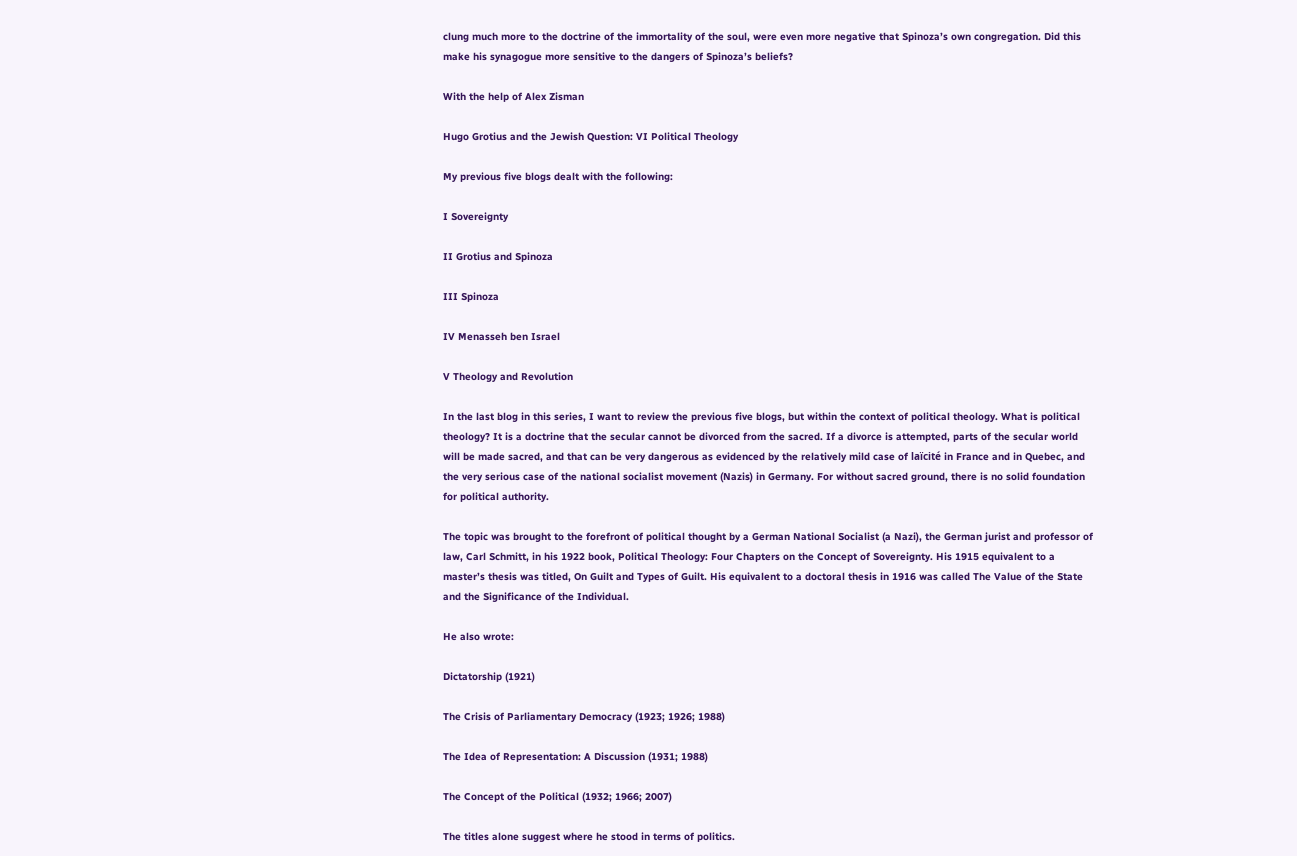clung much more to the doctrine of the immortality of the soul, were even more negative that Spinoza’s own congregation. Did this make his synagogue more sensitive to the dangers of Spinoza’s beliefs?

With the help of Alex Zisman

Hugo Grotius and the Jewish Question: VI Political Theology

My previous five blogs dealt with the following:

I Sovereignty

II Grotius and Spinoza

III Spinoza

IV Menasseh ben Israel

V Theology and Revolution

In the last blog in this series, I want to review the previous five blogs, but within the context of political theology. What is political theology? It is a doctrine that the secular cannot be divorced from the sacred. If a divorce is attempted, parts of the secular world will be made sacred, and that can be very dangerous as evidenced by the relatively mild case of laïcité in France and in Quebec, and the very serious case of the national socialist movement (Nazis) in Germany. For without sacred ground, there is no solid foundation for political authority.

The topic was brought to the forefront of political thought by a German National Socialist (a Nazi), the German jurist and professor of law, Carl Schmitt, in his 1922 book, Political Theology: Four Chapters on the Concept of Sovereignty. His 1915 equivalent to a master’s thesis was titled, On Guilt and Types of Guilt. His equivalent to a doctoral thesis in 1916 was called The Value of the State and the Significance of the Individual.

He also wrote:

Dictatorship (1921)

The Crisis of Parliamentary Democracy (1923; 1926; 1988)

The Idea of Representation: A Discussion (1931; 1988)

The Concept of the Political (1932; 1966; 2007)

The titles alone suggest where he stood in terms of politics.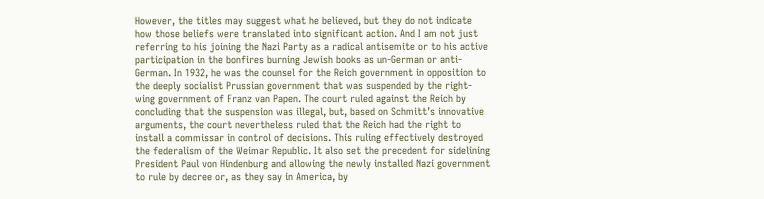However, the titles may suggest what he believed, but they do not indicate how those beliefs were translated into significant action. And I am not just referring to his joining the Nazi Party as a radical antisemite or to his active participation in the bonfires burning Jewish books as un-German or anti-German. In 1932, he was the counsel for the Reich government in opposition to the deeply socialist Prussian government that was suspended by the right-wing government of Franz van Papen. The court ruled against the Reich by concluding that the suspension was illegal, but, based on Schmitt’s innovative arguments, the court nevertheless ruled that the Reich had the right to install a commissar in control of decisions. This ruling effectively destroyed the federalism of the Weimar Republic. It also set the precedent for sidelining President Paul von Hindenburg and allowing the newly installed Nazi government to rule by decree or, as they say in America, by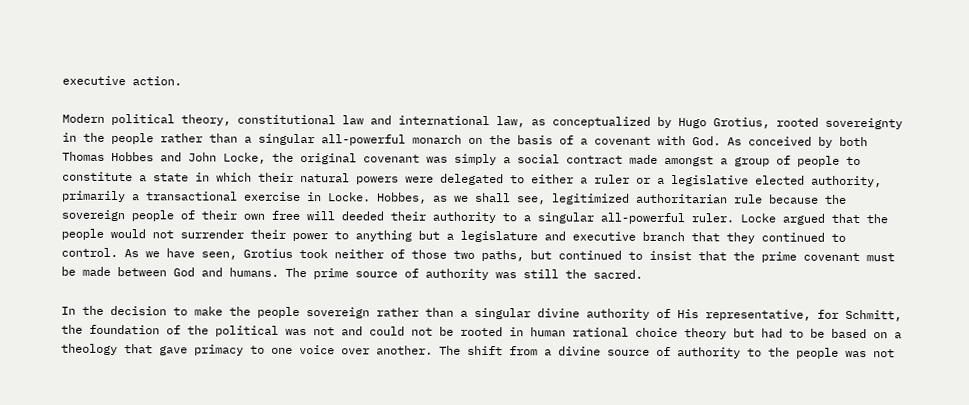executive action.

Modern political theory, constitutional law and international law, as conceptualized by Hugo Grotius, rooted sovereignty in the people rather than a singular all-powerful monarch on the basis of a covenant with God. As conceived by both Thomas Hobbes and John Locke, the original covenant was simply a social contract made amongst a group of people to constitute a state in which their natural powers were delegated to either a ruler or a legislative elected authority, primarily a transactional exercise in Locke. Hobbes, as we shall see, legitimized authoritarian rule because the sovereign people of their own free will deeded their authority to a singular all-powerful ruler. Locke argued that the people would not surrender their power to anything but a legislature and executive branch that they continued to control. As we have seen, Grotius took neither of those two paths, but continued to insist that the prime covenant must be made between God and humans. The prime source of authority was still the sacred.

In the decision to make the people sovereign rather than a singular divine authority of His representative, for Schmitt, the foundation of the political was not and could not be rooted in human rational choice theory but had to be based on a theology that gave primacy to one voice over another. The shift from a divine source of authority to the people was not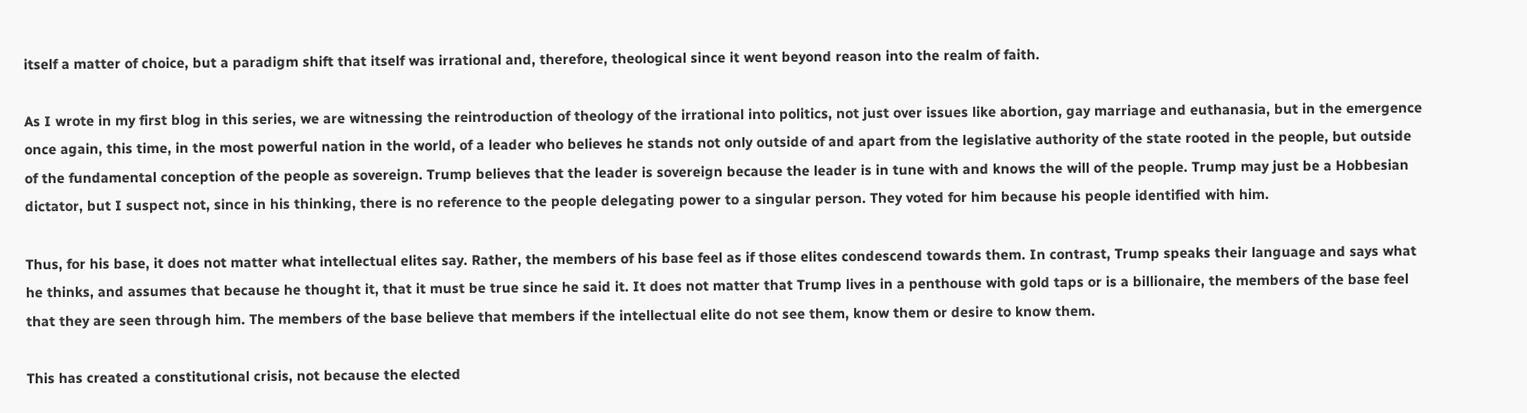itself a matter of choice, but a paradigm shift that itself was irrational and, therefore, theological since it went beyond reason into the realm of faith.

As I wrote in my first blog in this series, we are witnessing the reintroduction of theology of the irrational into politics, not just over issues like abortion, gay marriage and euthanasia, but in the emergence once again, this time, in the most powerful nation in the world, of a leader who believes he stands not only outside of and apart from the legislative authority of the state rooted in the people, but outside of the fundamental conception of the people as sovereign. Trump believes that the leader is sovereign because the leader is in tune with and knows the will of the people. Trump may just be a Hobbesian dictator, but I suspect not, since in his thinking, there is no reference to the people delegating power to a singular person. They voted for him because his people identified with him.

Thus, for his base, it does not matter what intellectual elites say. Rather, the members of his base feel as if those elites condescend towards them. In contrast, Trump speaks their language and says what he thinks, and assumes that because he thought it, that it must be true since he said it. It does not matter that Trump lives in a penthouse with gold taps or is a billionaire, the members of the base feel that they are seen through him. The members of the base believe that members if the intellectual elite do not see them, know them or desire to know them.

This has created a constitutional crisis, not because the elected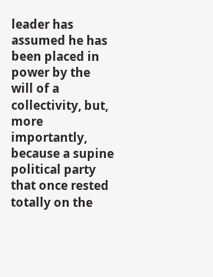leader has assumed he has been placed in power by the will of a collectivity, but, more importantly, because a supine political party that once rested totally on the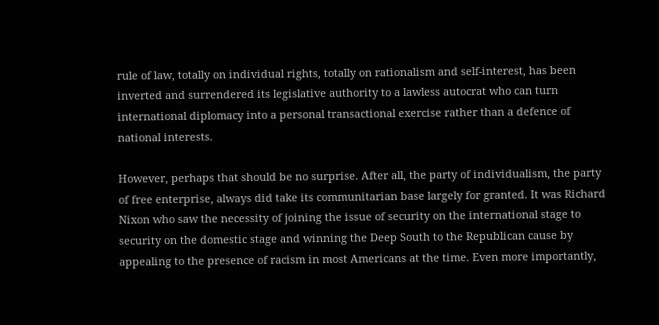rule of law, totally on individual rights, totally on rationalism and self-interest, has been inverted and surrendered its legislative authority to a lawless autocrat who can turn international diplomacy into a personal transactional exercise rather than a defence of national interests.

However, perhaps that should be no surprise. After all, the party of individualism, the party of free enterprise, always did take its communitarian base largely for granted. It was Richard Nixon who saw the necessity of joining the issue of security on the international stage to security on the domestic stage and winning the Deep South to the Republican cause by appealing to the presence of racism in most Americans at the time. Even more importantly,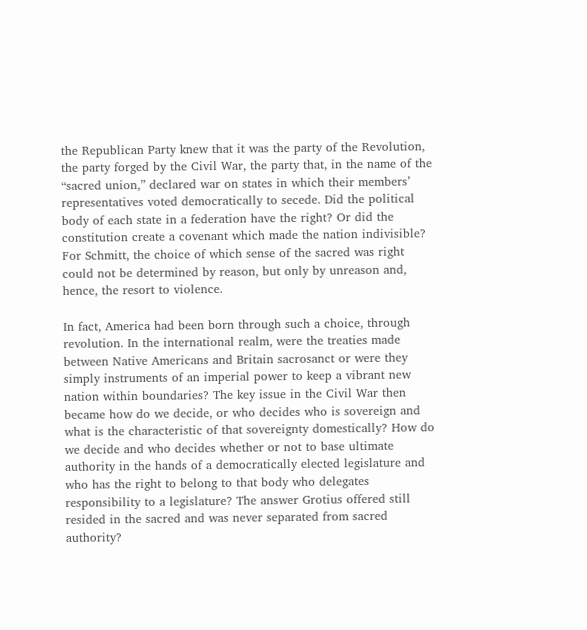the Republican Party knew that it was the party of the Revolution, the party forged by the Civil War, the party that, in the name of the “sacred union,” declared war on states in which their members’ representatives voted democratically to secede. Did the political body of each state in a federation have the right? Or did the constitution create a covenant which made the nation indivisible? For Schmitt, the choice of which sense of the sacred was right could not be determined by reason, but only by unreason and, hence, the resort to violence.

In fact, America had been born through such a choice, through revolution. In the international realm, were the treaties made between Native Americans and Britain sacrosanct or were they simply instruments of an imperial power to keep a vibrant new nation within boundaries? The key issue in the Civil War then became how do we decide, or who decides who is sovereign and what is the characteristic of that sovereignty domestically? How do we decide and who decides whether or not to base ultimate authority in the hands of a democratically elected legislature and who has the right to belong to that body who delegates responsibility to a legislature? The answer Grotius offered still resided in the sacred and was never separated from sacred authority?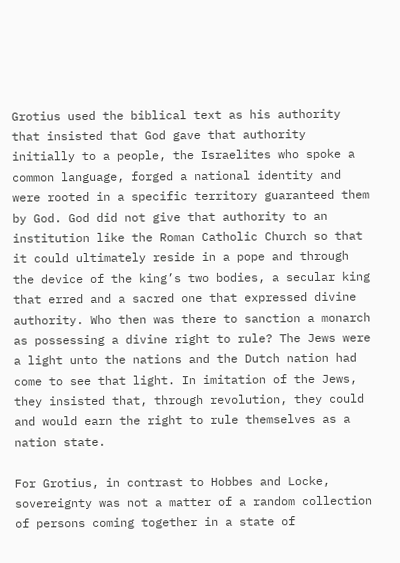Grotius used the biblical text as his authority that insisted that God gave that authority initially to a people, the Israelites who spoke a common language, forged a national identity and were rooted in a specific territory guaranteed them by God. God did not give that authority to an institution like the Roman Catholic Church so that it could ultimately reside in a pope and through the device of the king’s two bodies, a secular king that erred and a sacred one that expressed divine authority. Who then was there to sanction a monarch as possessing a divine right to rule? The Jews were a light unto the nations and the Dutch nation had come to see that light. In imitation of the Jews, they insisted that, through revolution, they could and would earn the right to rule themselves as a nation state.

For Grotius, in contrast to Hobbes and Locke, sovereignty was not a matter of a random collection of persons coming together in a state of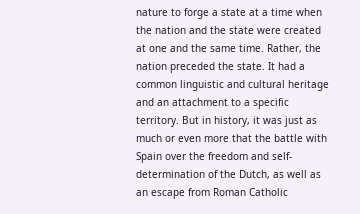nature to forge a state at a time when the nation and the state were created at one and the same time. Rather, the nation preceded the state. It had a common linguistic and cultural heritage and an attachment to a specific territory. But in history, it was just as much or even more that the battle with Spain over the freedom and self-determination of the Dutch, as well as an escape from Roman Catholic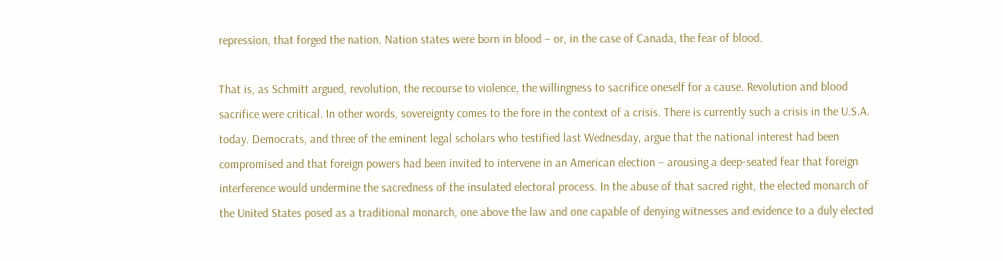repression, that forged the nation. Nation states were born in blood – or, in the case of Canada, the fear of blood.

That is, as Schmitt argued, revolution, the recourse to violence, the willingness to sacrifice oneself for a cause. Revolution and blood sacrifice were critical. In other words, sovereignty comes to the fore in the context of a crisis. There is currently such a crisis in the U.S.A. today. Democrats, and three of the eminent legal scholars who testified last Wednesday, argue that the national interest had been compromised and that foreign powers had been invited to intervene in an American election – arousing a deep-seated fear that foreign interference would undermine the sacredness of the insulated electoral process. In the abuse of that sacred right, the elected monarch of the United States posed as a traditional monarch, one above the law and one capable of denying witnesses and evidence to a duly elected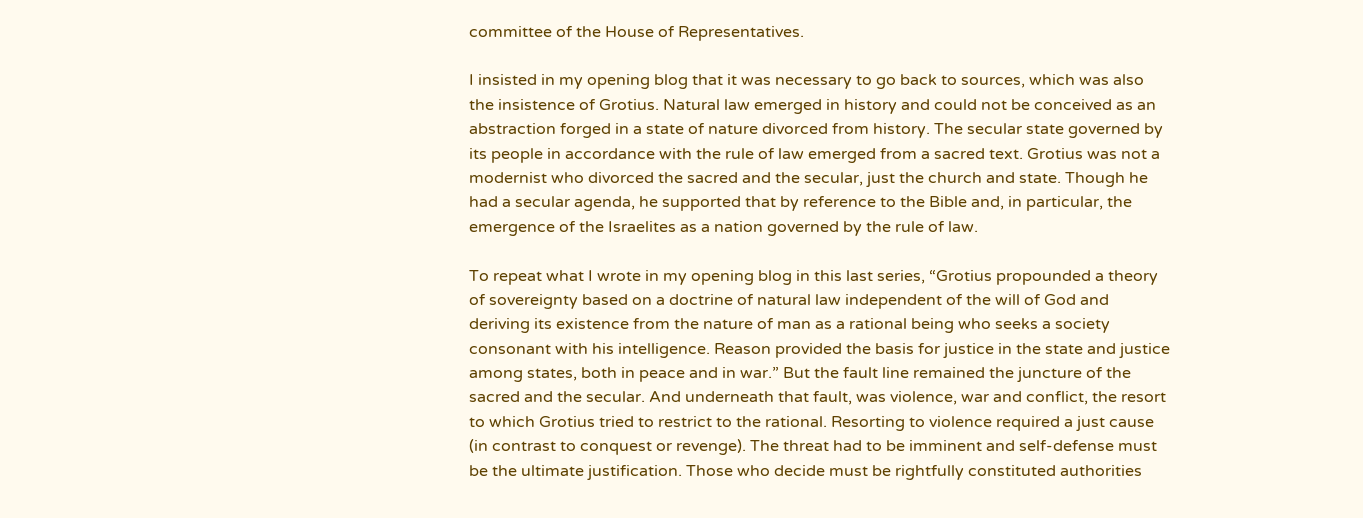committee of the House of Representatives.

I insisted in my opening blog that it was necessary to go back to sources, which was also the insistence of Grotius. Natural law emerged in history and could not be conceived as an abstraction forged in a state of nature divorced from history. The secular state governed by its people in accordance with the rule of law emerged from a sacred text. Grotius was not a modernist who divorced the sacred and the secular, just the church and state. Though he had a secular agenda, he supported that by reference to the Bible and, in particular, the emergence of the Israelites as a nation governed by the rule of law.

To repeat what I wrote in my opening blog in this last series, “Grotius propounded a theory of sovereignty based on a doctrine of natural law independent of the will of God and deriving its existence from the nature of man as a rational being who seeks a society consonant with his intelligence. Reason provided the basis for justice in the state and justice among states, both in peace and in war.” But the fault line remained the juncture of the sacred and the secular. And underneath that fault, was violence, war and conflict, the resort to which Grotius tried to restrict to the rational. Resorting to violence required a just cause (in contrast to conquest or revenge). The threat had to be imminent and self-defense must be the ultimate justification. Those who decide must be rightfully constituted authorities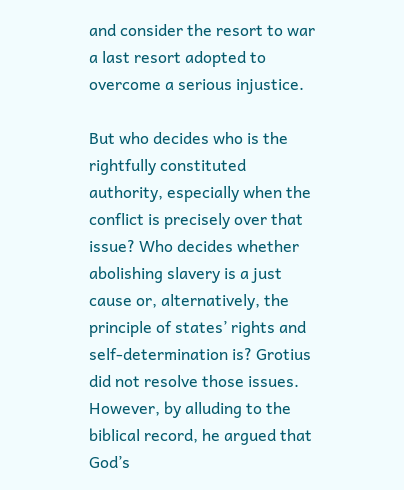and consider the resort to war a last resort adopted to overcome a serious injustice.

But who decides who is the rightfully constituted authority, especially when the conflict is precisely over that issue? Who decides whether abolishing slavery is a just cause or, alternatively, the principle of states’ rights and self-determination is? Grotius did not resolve those issues. However, by alluding to the biblical record, he argued that God’s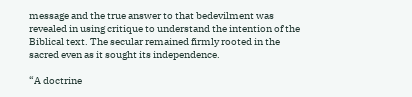message and the true answer to that bedevilment was revealed in using critique to understand the intention of the Biblical text. The secular remained firmly rooted in the sacred even as it sought its independence.

“A doctrine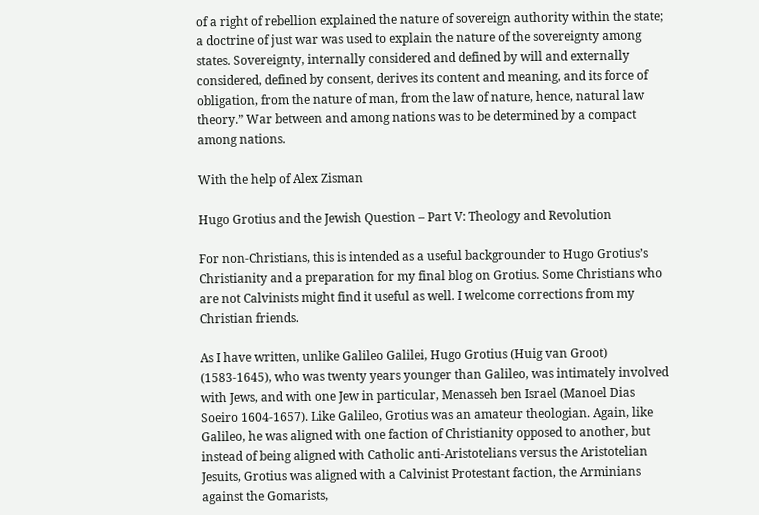of a right of rebellion explained the nature of sovereign authority within the state; a doctrine of just war was used to explain the nature of the sovereignty among states. Sovereignty, internally considered and defined by will and externally considered, defined by consent, derives its content and meaning, and its force of obligation, from the nature of man, from the law of nature, hence, natural law theory.” War between and among nations was to be determined by a compact among nations.

With the help of Alex Zisman

Hugo Grotius and the Jewish Question – Part V: Theology and Revolution

For non-Christians, this is intended as a useful backgrounder to Hugo Grotius’s Christianity and a preparation for my final blog on Grotius. Some Christians who are not Calvinists might find it useful as well. I welcome corrections from my Christian friends.

As I have written, unlike Galileo Galilei, Hugo Grotius (Huig van Groot) (1583-1645), who was twenty years younger than Galileo, was intimately involved with Jews, and with one Jew in particular, Menasseh ben Israel (Manoel Dias Soeiro 1604-1657). Like Galileo, Grotius was an amateur theologian. Again, like Galileo, he was aligned with one faction of Christianity opposed to another, but instead of being aligned with Catholic anti-Aristotelians versus the Aristotelian Jesuits, Grotius was aligned with a Calvinist Protestant faction, the Arminians against the Gomarists,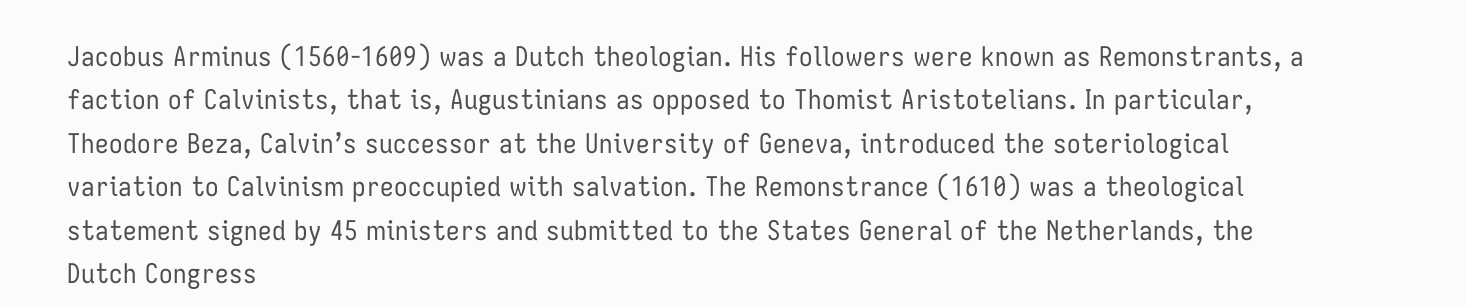Jacobus Arminus (1560-1609) was a Dutch theologian. His followers were known as Remonstrants, a faction of Calvinists, that is, Augustinians as opposed to Thomist Aristotelians. In particular, Theodore Beza, Calvin’s successor at the University of Geneva, introduced the soteriological variation to Calvinism preoccupied with salvation. The Remonstrance (1610) was a theological statement signed by 45 ministers and submitted to the States General of the Netherlands, the Dutch Congress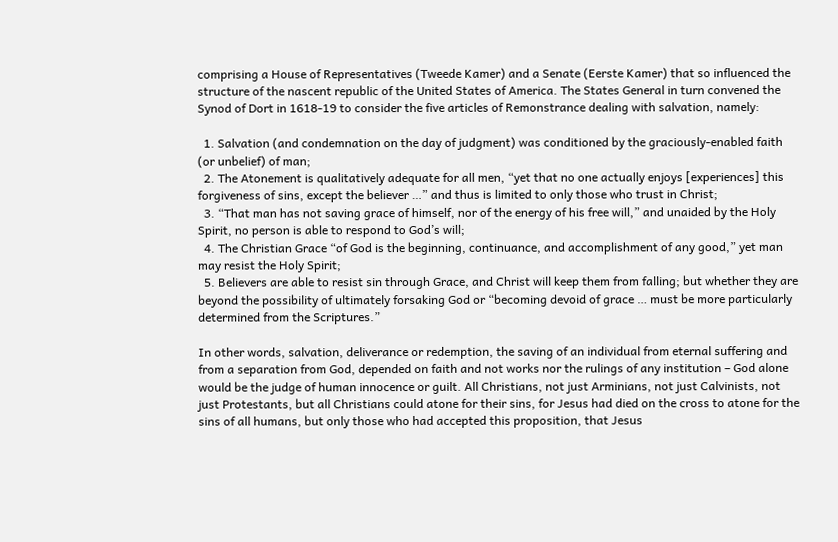comprising a House of Representatives (Tweede Kamer) and a Senate (Eerste Kamer) that so influenced the structure of the nascent republic of the United States of America. The States General in turn convened the Synod of Dort in 1618-19 to consider the five articles of Remonstrance dealing with salvation, namely:

  1. Salvation (and condemnation on the day of judgment) was conditioned by the graciously-enabled faith (or unbelief) of man;
  2. The Atonement is qualitatively adequate for all men, “yet that no one actually enjoys [experiences] this forgiveness of sins, except the believer …” and thus is limited to only those who trust in Christ;
  3. “That man has not saving grace of himself, nor of the energy of his free will,” and unaided by the Holy Spirit, no person is able to respond to God’s will;
  4. The Christian Grace “of God is the beginning, continuance, and accomplishment of any good,” yet man may resist the Holy Spirit;
  5. Believers are able to resist sin through Grace, and Christ will keep them from falling; but whether they are beyond the possibility of ultimately forsaking God or “becoming devoid of grace … must be more particularly determined from the Scriptures.”

In other words, salvation, deliverance or redemption, the saving of an individual from eternal suffering and from a separation from God, depended on faith and not works nor the rulings of any institution – God alone would be the judge of human innocence or guilt. All Christians, not just Arminians, not just Calvinists, not just Protestants, but all Christians could atone for their sins, for Jesus had died on the cross to atone for the sins of all humans, but only those who had accepted this proposition, that Jesus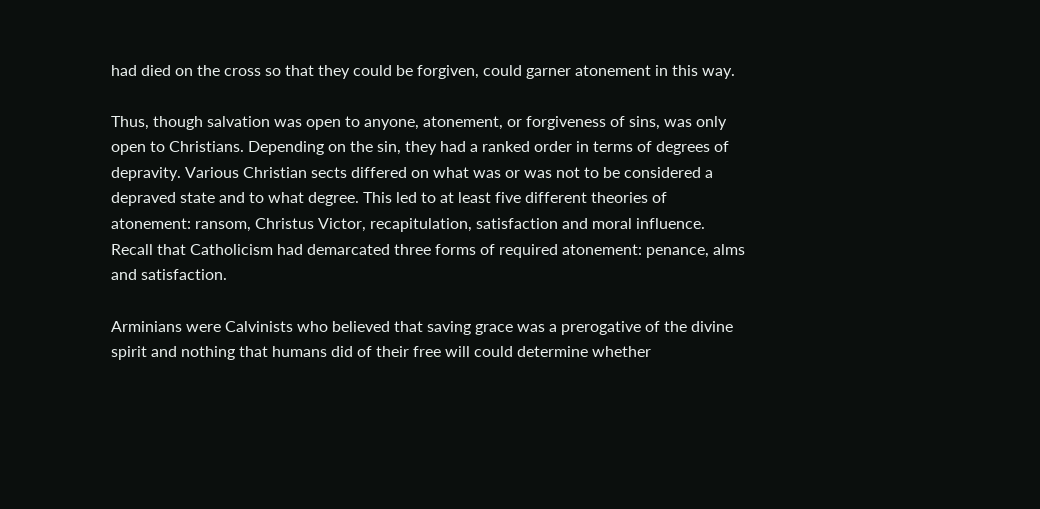had died on the cross so that they could be forgiven, could garner atonement in this way.

Thus, though salvation was open to anyone, atonement, or forgiveness of sins, was only open to Christians. Depending on the sin, they had a ranked order in terms of degrees of depravity. Various Christian sects differed on what was or was not to be considered a depraved state and to what degree. This led to at least five different theories of atonement: ransom, Christus Victor, recapitulation, satisfaction and moral influence. Recall that Catholicism had demarcated three forms of required atonement: penance, alms and satisfaction.

Arminians were Calvinists who believed that saving grace was a prerogative of the divine spirit and nothing that humans did of their free will could determine whether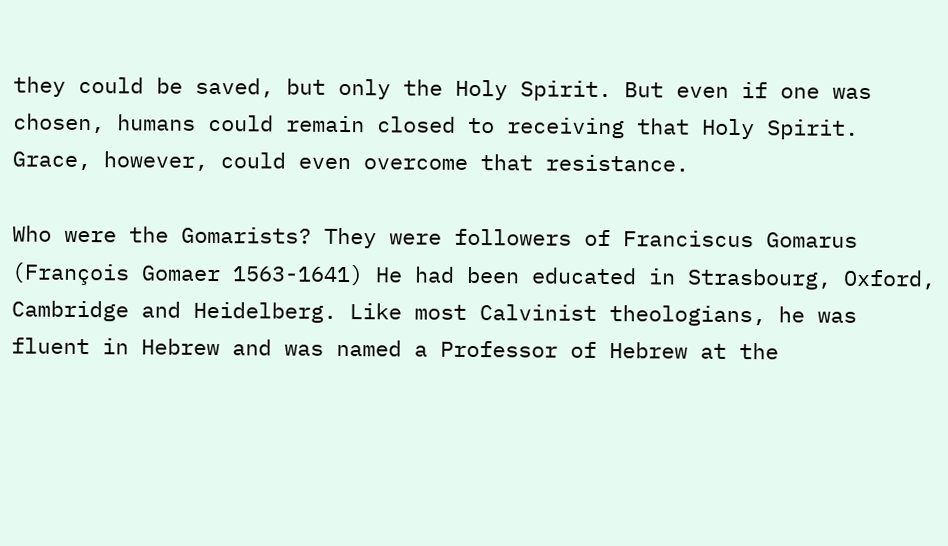they could be saved, but only the Holy Spirit. But even if one was chosen, humans could remain closed to receiving that Holy Spirit. Grace, however, could even overcome that resistance.

Who were the Gomarists? They were followers of Franciscus Gomarus (François Gomaer 1563-1641) He had been educated in Strasbourg, Oxford, Cambridge and Heidelberg. Like most Calvinist theologians, he was fluent in Hebrew and was named a Professor of Hebrew at the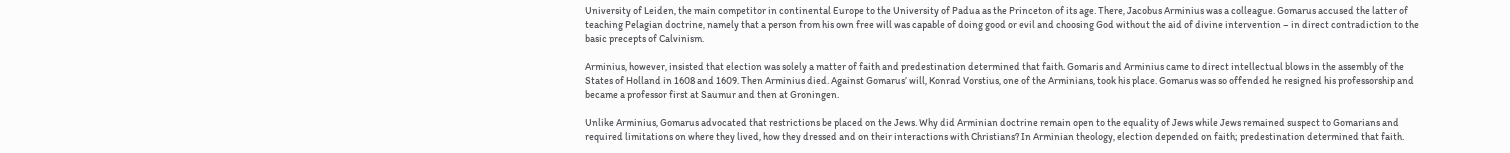University of Leiden, the main competitor in continental Europe to the University of Padua as the Princeton of its age. There, Jacobus Arminius was a colleague. Gomarus accused the latter of teaching Pelagian doctrine, namely that a person from his own free will was capable of doing good or evil and choosing God without the aid of divine intervention – in direct contradiction to the basic precepts of Calvinism.

Arminius, however, insisted that election was solely a matter of faith and predestination determined that faith. Gomaris and Arminius came to direct intellectual blows in the assembly of the States of Holland in 1608 and 1609. Then Arminius died. Against Gomarus’ will, Konrad Vorstius, one of the Arminians, took his place. Gomarus was so offended he resigned his professorship and became a professor first at Saumur and then at Groningen.

Unlike Arminius, Gomarus advocated that restrictions be placed on the Jews. Why did Arminian doctrine remain open to the equality of Jews while Jews remained suspect to Gomarians and required limitations on where they lived, how they dressed and on their interactions with Christians? In Arminian theology, election depended on faith; predestination determined that faith.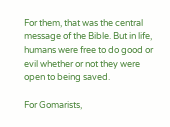For them, that was the central message of the Bible. But in life, humans were free to do good or evil whether or not they were open to being saved.

For Gomarists,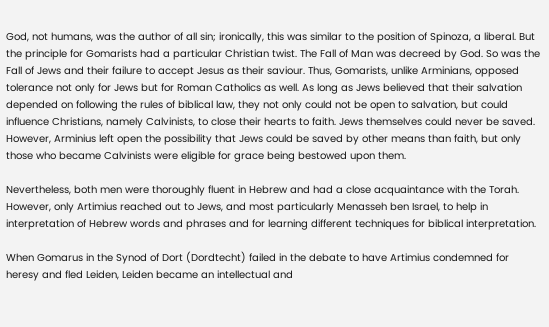God, not humans, was the author of all sin; ironically, this was similar to the position of Spinoza, a liberal. But the principle for Gomarists had a particular Christian twist. The Fall of Man was decreed by God. So was the Fall of Jews and their failure to accept Jesus as their saviour. Thus, Gomarists, unlike Arminians, opposed tolerance not only for Jews but for Roman Catholics as well. As long as Jews believed that their salvation depended on following the rules of biblical law, they not only could not be open to salvation, but could influence Christians, namely Calvinists, to close their hearts to faith. Jews themselves could never be saved. However, Arminius left open the possibility that Jews could be saved by other means than faith, but only those who became Calvinists were eligible for grace being bestowed upon them.

Nevertheless, both men were thoroughly fluent in Hebrew and had a close acquaintance with the Torah. However, only Artimius reached out to Jews, and most particularly Menasseh ben Israel, to help in interpretation of Hebrew words and phrases and for learning different techniques for biblical interpretation.

When Gomarus in the Synod of Dort (Dordtecht) failed in the debate to have Artimius condemned for heresy and fled Leiden, Leiden became an intellectual and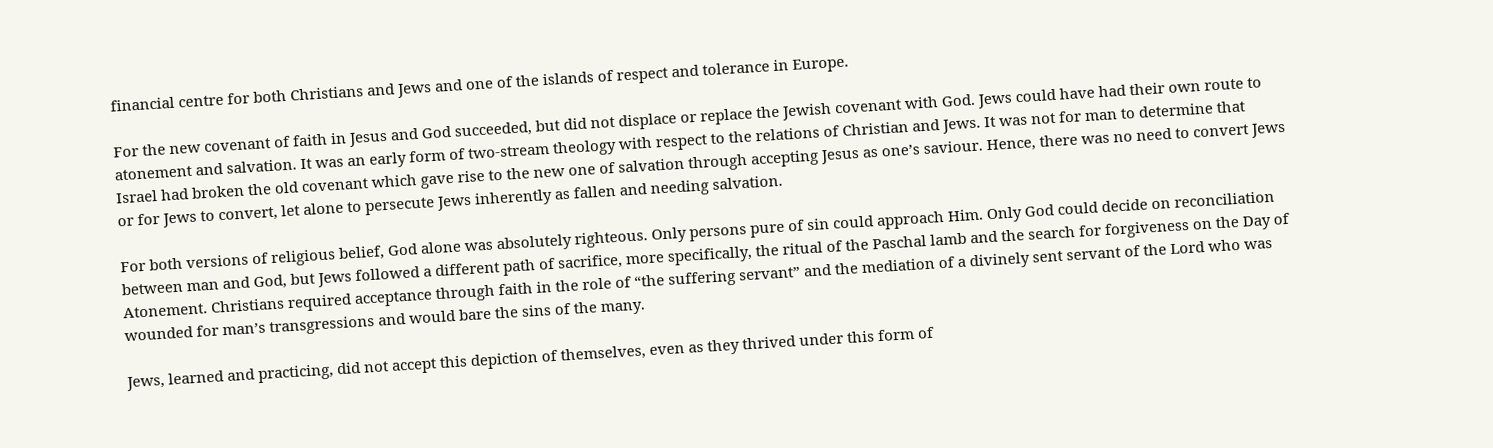financial centre for both Christians and Jews and one of the islands of respect and tolerance in Europe.

For the new covenant of faith in Jesus and God succeeded, but did not displace or replace the Jewish covenant with God. Jews could have had their own route to atonement and salvation. It was an early form of two-stream theology with respect to the relations of Christian and Jews. It was not for man to determine that Israel had broken the old covenant which gave rise to the new one of salvation through accepting Jesus as one’s saviour. Hence, there was no need to convert Jews or for Jews to convert, let alone to persecute Jews inherently as fallen and needing salvation.

For both versions of religious belief, God alone was absolutely righteous. Only persons pure of sin could approach Him. Only God could decide on reconciliation between man and God, but Jews followed a different path of sacrifice, more specifically, the ritual of the Paschal lamb and the search for forgiveness on the Day of Atonement. Christians required acceptance through faith in the role of “the suffering servant” and the mediation of a divinely sent servant of the Lord who was wounded for man’s transgressions and would bare the sins of the many.

Jews, learned and practicing, did not accept this depiction of themselves, even as they thrived under this form of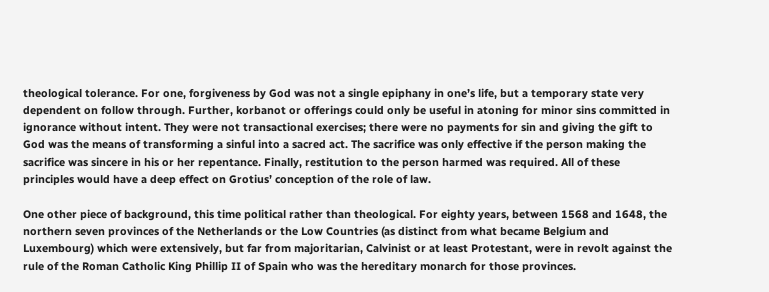theological tolerance. For one, forgiveness by God was not a single epiphany in one’s life, but a temporary state very dependent on follow through. Further, korbanot or offerings could only be useful in atoning for minor sins committed in ignorance without intent. They were not transactional exercises; there were no payments for sin and giving the gift to God was the means of transforming a sinful into a sacred act. The sacrifice was only effective if the person making the sacrifice was sincere in his or her repentance. Finally, restitution to the person harmed was required. All of these principles would have a deep effect on Grotius’ conception of the role of law.

One other piece of background, this time political rather than theological. For eighty years, between 1568 and 1648, the northern seven provinces of the Netherlands or the Low Countries (as distinct from what became Belgium and Luxembourg) which were extensively, but far from majoritarian, Calvinist or at least Protestant, were in revolt against the rule of the Roman Catholic King Phillip II of Spain who was the hereditary monarch for those provinces.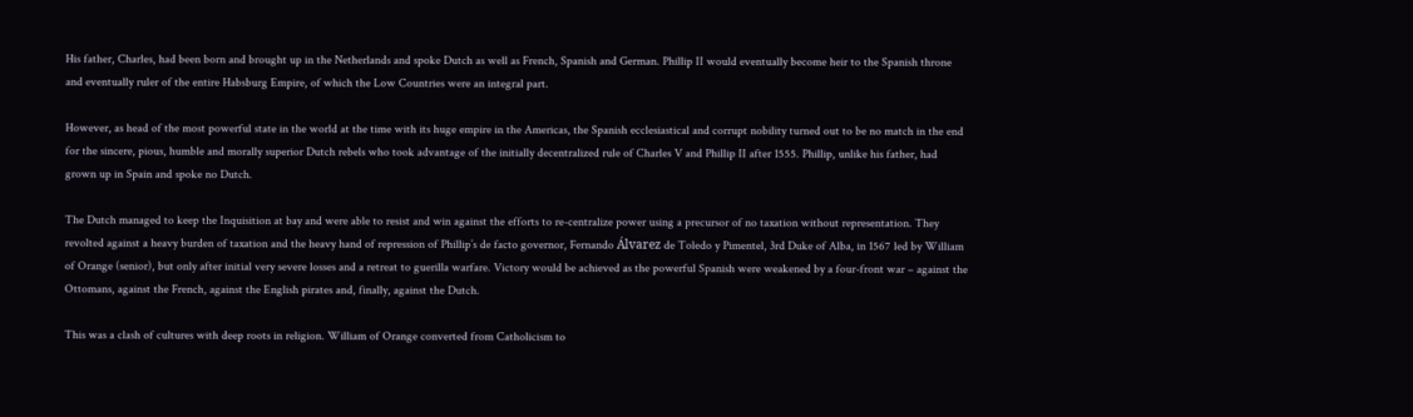His father, Charles, had been born and brought up in the Netherlands and spoke Dutch as well as French, Spanish and German. Phillip II would eventually become heir to the Spanish throne and eventually ruler of the entire Habsburg Empire, of which the Low Countries were an integral part.

However, as head of the most powerful state in the world at the time with its huge empire in the Americas, the Spanish ecclesiastical and corrupt nobility turned out to be no match in the end for the sincere, pious, humble and morally superior Dutch rebels who took advantage of the initially decentralized rule of Charles V and Phillip II after 1555. Phillip, unlike his father, had grown up in Spain and spoke no Dutch.

The Dutch managed to keep the Inquisition at bay and were able to resist and win against the efforts to re-centralize power using a precursor of no taxation without representation. They revolted against a heavy burden of taxation and the heavy hand of repression of Phillip’s de facto governor, Fernando Álvarez de Toledo y Pimentel, 3rd Duke of Alba, in 1567 led by William of Orange (senior), but only after initial very severe losses and a retreat to guerilla warfare. Victory would be achieved as the powerful Spanish were weakened by a four-front war – against the Ottomans, against the French, against the English pirates and, finally, against the Dutch.

This was a clash of cultures with deep roots in religion. William of Orange converted from Catholicism to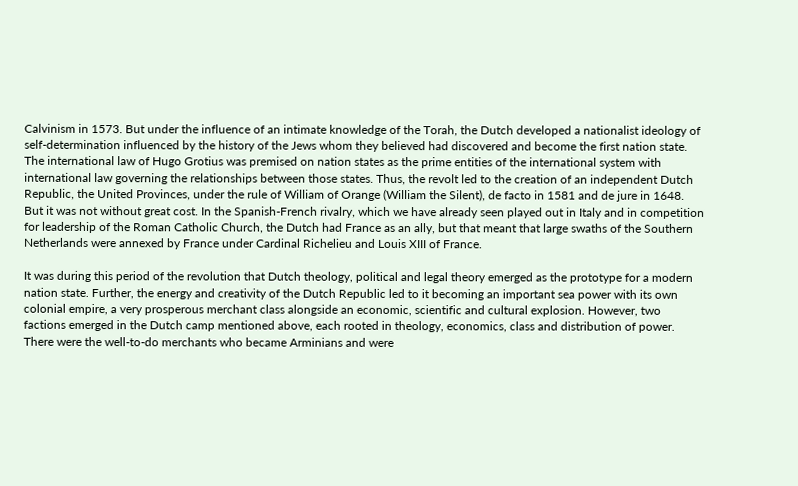Calvinism in 1573. But under the influence of an intimate knowledge of the Torah, the Dutch developed a nationalist ideology of self-determination influenced by the history of the Jews whom they believed had discovered and become the first nation state. The international law of Hugo Grotius was premised on nation states as the prime entities of the international system with international law governing the relationships between those states. Thus, the revolt led to the creation of an independent Dutch Republic, the United Provinces, under the rule of William of Orange (William the Silent), de facto in 1581 and de jure in 1648. But it was not without great cost. In the Spanish-French rivalry, which we have already seen played out in Italy and in competition for leadership of the Roman Catholic Church, the Dutch had France as an ally, but that meant that large swaths of the Southern Netherlands were annexed by France under Cardinal Richelieu and Louis XIII of France.

It was during this period of the revolution that Dutch theology, political and legal theory emerged as the prototype for a modern nation state. Further, the energy and creativity of the Dutch Republic led to it becoming an important sea power with its own colonial empire, a very prosperous merchant class alongside an economic, scientific and cultural explosion. However, two factions emerged in the Dutch camp mentioned above, each rooted in theology, economics, class and distribution of power. There were the well-to-do merchants who became Arminians and were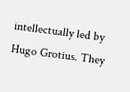intellectually led by Hugo Grotius. They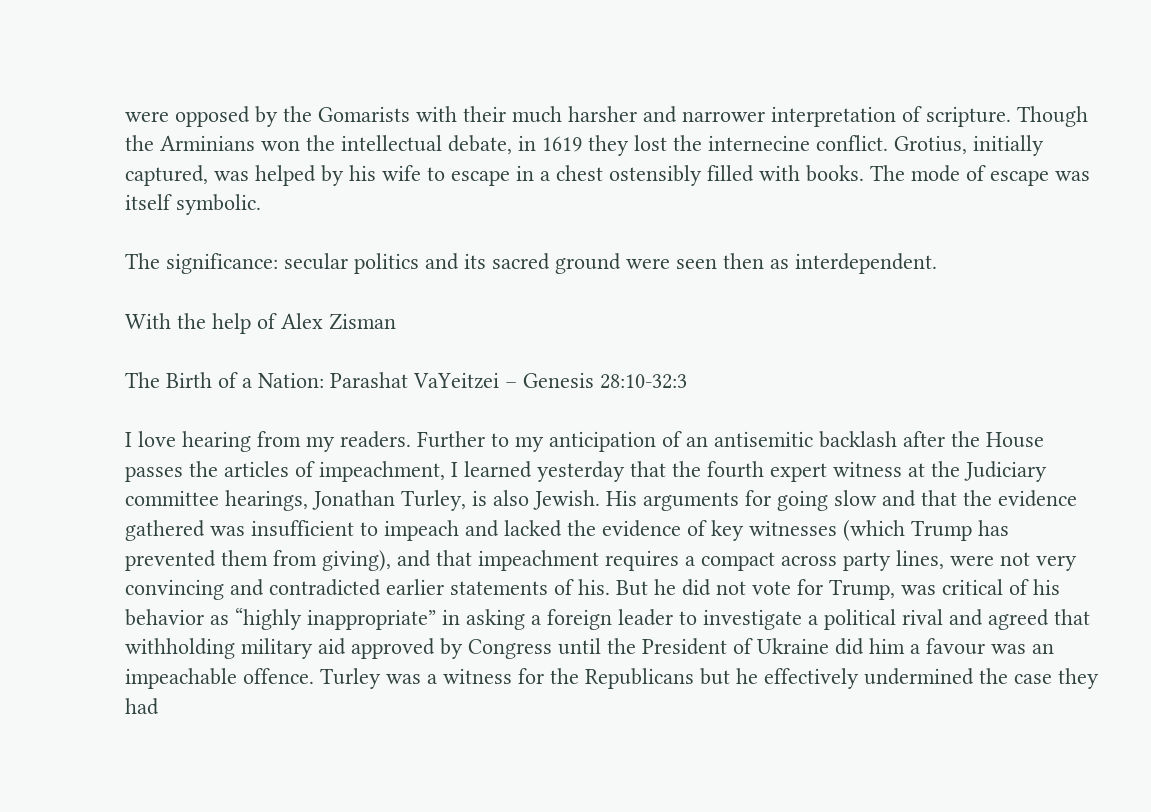were opposed by the Gomarists with their much harsher and narrower interpretation of scripture. Though the Arminians won the intellectual debate, in 1619 they lost the internecine conflict. Grotius, initially captured, was helped by his wife to escape in a chest ostensibly filled with books. The mode of escape was itself symbolic.

The significance: secular politics and its sacred ground were seen then as interdependent.

With the help of Alex Zisman

The Birth of a Nation: Parashat VaYeitzei – Genesis 28:10-32:3

I love hearing from my readers. Further to my anticipation of an antisemitic backlash after the House passes the articles of impeachment, I learned yesterday that the fourth expert witness at the Judiciary committee hearings, Jonathan Turley, is also Jewish. His arguments for going slow and that the evidence gathered was insufficient to impeach and lacked the evidence of key witnesses (which Trump has prevented them from giving), and that impeachment requires a compact across party lines, were not very convincing and contradicted earlier statements of his. But he did not vote for Trump, was critical of his behavior as “highly inappropriate” in asking a foreign leader to investigate a political rival and agreed that withholding military aid approved by Congress until the President of Ukraine did him a favour was an impeachable offence. Turley was a witness for the Republicans but he effectively undermined the case they had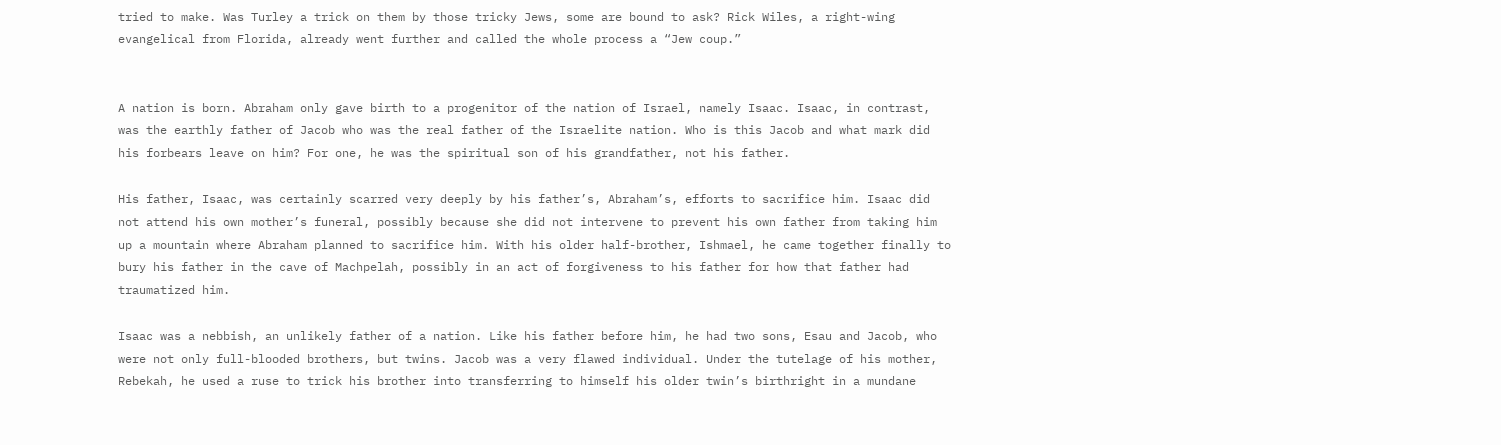tried to make. Was Turley a trick on them by those tricky Jews, some are bound to ask? Rick Wiles, a right-wing evangelical from Florida, already went further and called the whole process a “Jew coup.”


A nation is born. Abraham only gave birth to a progenitor of the nation of Israel, namely Isaac. Isaac, in contrast, was the earthly father of Jacob who was the real father of the Israelite nation. Who is this Jacob and what mark did his forbears leave on him? For one, he was the spiritual son of his grandfather, not his father.

His father, Isaac, was certainly scarred very deeply by his father’s, Abraham’s, efforts to sacrifice him. Isaac did not attend his own mother’s funeral, possibly because she did not intervene to prevent his own father from taking him up a mountain where Abraham planned to sacrifice him. With his older half-brother, Ishmael, he came together finally to bury his father in the cave of Machpelah, possibly in an act of forgiveness to his father for how that father had traumatized him.

Isaac was a nebbish, an unlikely father of a nation. Like his father before him, he had two sons, Esau and Jacob, who were not only full-blooded brothers, but twins. Jacob was a very flawed individual. Under the tutelage of his mother, Rebekah, he used a ruse to trick his brother into transferring to himself his older twin’s birthright in a mundane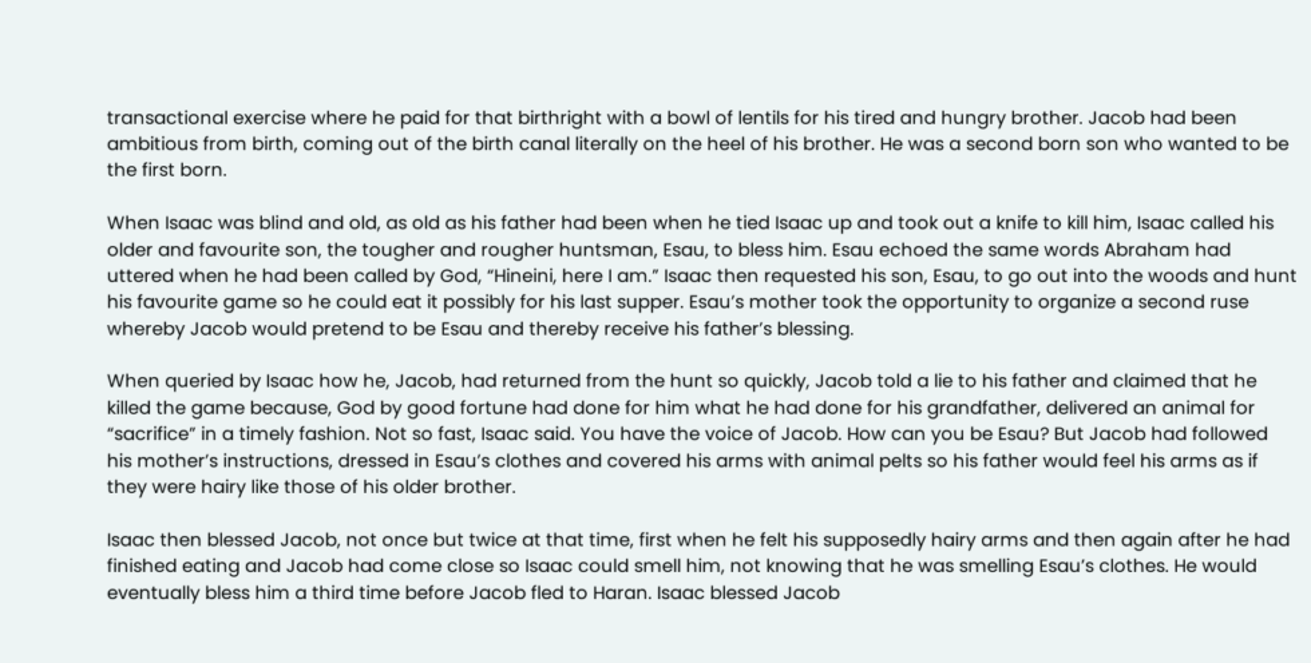transactional exercise where he paid for that birthright with a bowl of lentils for his tired and hungry brother. Jacob had been ambitious from birth, coming out of the birth canal literally on the heel of his brother. He was a second born son who wanted to be the first born.

When Isaac was blind and old, as old as his father had been when he tied Isaac up and took out a knife to kill him, Isaac called his older and favourite son, the tougher and rougher huntsman, Esau, to bless him. Esau echoed the same words Abraham had uttered when he had been called by God, “Hineini, here I am.” Isaac then requested his son, Esau, to go out into the woods and hunt his favourite game so he could eat it possibly for his last supper. Esau’s mother took the opportunity to organize a second ruse whereby Jacob would pretend to be Esau and thereby receive his father’s blessing.

When queried by Isaac how he, Jacob, had returned from the hunt so quickly, Jacob told a lie to his father and claimed that he killed the game because, God by good fortune had done for him what he had done for his grandfather, delivered an animal for “sacrifice” in a timely fashion. Not so fast, Isaac said. You have the voice of Jacob. How can you be Esau? But Jacob had followed his mother’s instructions, dressed in Esau’s clothes and covered his arms with animal pelts so his father would feel his arms as if they were hairy like those of his older brother.

Isaac then blessed Jacob, not once but twice at that time, first when he felt his supposedly hairy arms and then again after he had finished eating and Jacob had come close so Isaac could smell him, not knowing that he was smelling Esau’s clothes. He would eventually bless him a third time before Jacob fled to Haran. Isaac blessed Jacob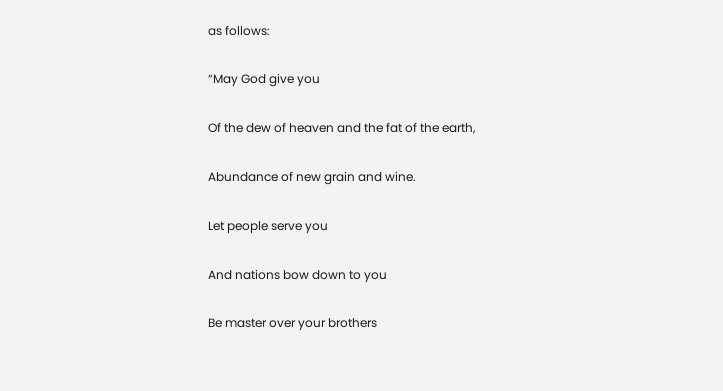as follows:

“May God give you

Of the dew of heaven and the fat of the earth,

Abundance of new grain and wine.

Let people serve you

And nations bow down to you

Be master over your brothers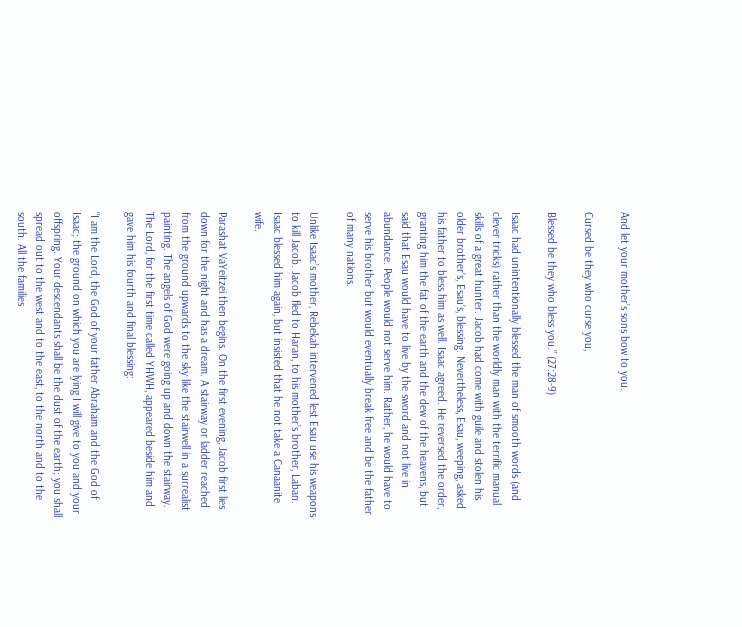And let your mother’s sons bow to you.

Cursed be they who curse you,

Blessed be they who bless you.” (27:28-9)

Isaac had unintentionally blessed the man of smooth words (and clever tricks) rather than the worldly man with the terrific manual skills of a great hunter. Jacob had come with guile and stolen his older brother’s, Esau’s, blessing. Nevertheless, Esau, weeping, asked his father to bless him as well. Isaac agreed. He reversed the order, granting him the fat of the earth and the dew of the heavens, but said that Esau would have to live by the sword and not live in abundance. People would not serve him. Rather, he would have to serve his brother but would eventually break free and be the father of many nations.

Unlike Isaac’s mother, Rebekah intervened lest Esau use his weapons to kill Jacob. Jacob fled to Haran, to his mother’s brother, Laban. Isaac blessed him again, but insisted that he not take a Canaanite wife.

Parashat VaYeitzei then begins. On the first evening, Jacob first lies down for the night and has a dream. A stairway or ladder reached from the ground upwards to the sky like the stairwell in a surrealist painting. The angels of God were going up and down the stairway. The Lord, for the first time called YHWH, appeared beside him and gave him his fourth and final blessing:

“I am the Lord, the God of your father Abraham and the God of Isaac; the ground on which you are lying I will give to you and your offspring. Your descendants shall be the dust of the earth; you shall spread out to the west and to the east, to the north and to the south. All the families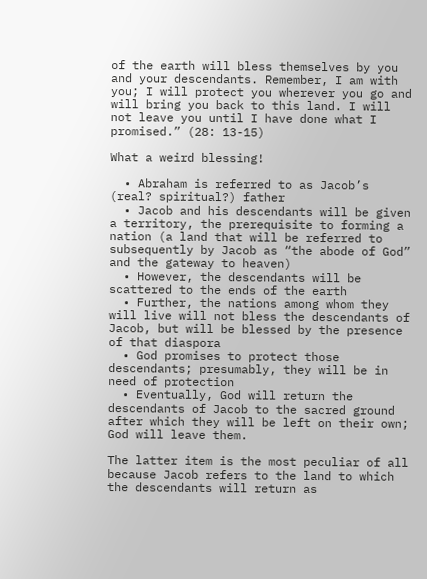of the earth will bless themselves by you and your descendants. Remember, I am with you; I will protect you wherever you go and will bring you back to this land. I will not leave you until I have done what I promised.” (28: 13-15)

What a weird blessing!

  • Abraham is referred to as Jacob’s (real? spiritual?) father
  • Jacob and his descendants will be given a territory, the prerequisite to forming a nation (a land that will be referred to subsequently by Jacob as “the abode of God” and the gateway to heaven)
  • However, the descendants will be scattered to the ends of the earth
  • Further, the nations among whom they will live will not bless the descendants of Jacob, but will be blessed by the presence of that diaspora
  • God promises to protect those descendants; presumably, they will be in need of protection
  • Eventually, God will return the descendants of Jacob to the sacred ground after which they will be left on their own; God will leave them.

The latter item is the most peculiar of all because Jacob refers to the land to which the descendants will return as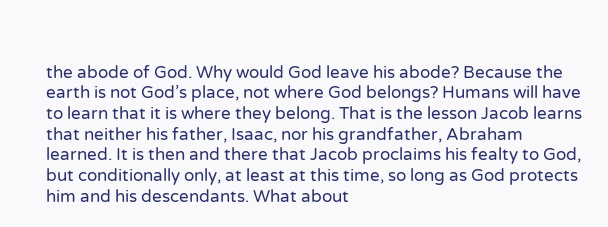the abode of God. Why would God leave his abode? Because the earth is not God’s place, not where God belongs? Humans will have to learn that it is where they belong. That is the lesson Jacob learns that neither his father, Isaac, nor his grandfather, Abraham learned. It is then and there that Jacob proclaims his fealty to God, but conditionally only, at least at this time, so long as God protects him and his descendants. What about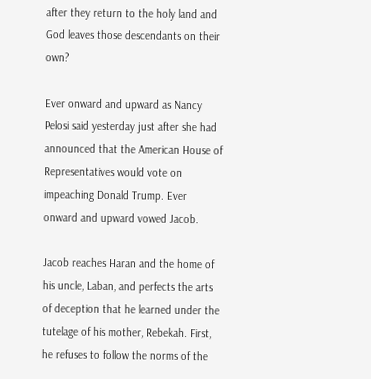after they return to the holy land and God leaves those descendants on their own?

Ever onward and upward as Nancy Pelosi said yesterday just after she had announced that the American House of Representatives would vote on impeaching Donald Trump. Ever onward and upward vowed Jacob.

Jacob reaches Haran and the home of his uncle, Laban, and perfects the arts of deception that he learned under the tutelage of his mother, Rebekah. First, he refuses to follow the norms of the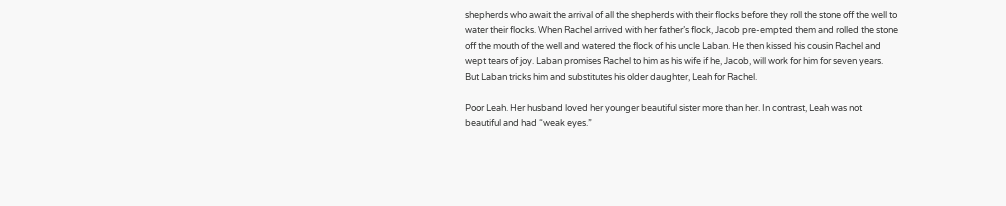shepherds who await the arrival of all the shepherds with their flocks before they roll the stone off the well to water their flocks. When Rachel arrived with her father’s flock, Jacob pre-empted them and rolled the stone off the mouth of the well and watered the flock of his uncle Laban. He then kissed his cousin Rachel and wept tears of joy. Laban promises Rachel to him as his wife if he, Jacob, will work for him for seven years. But Laban tricks him and substitutes his older daughter, Leah for Rachel.

Poor Leah. Her husband loved her younger beautiful sister more than her. In contrast, Leah was not beautiful and had “weak eyes.”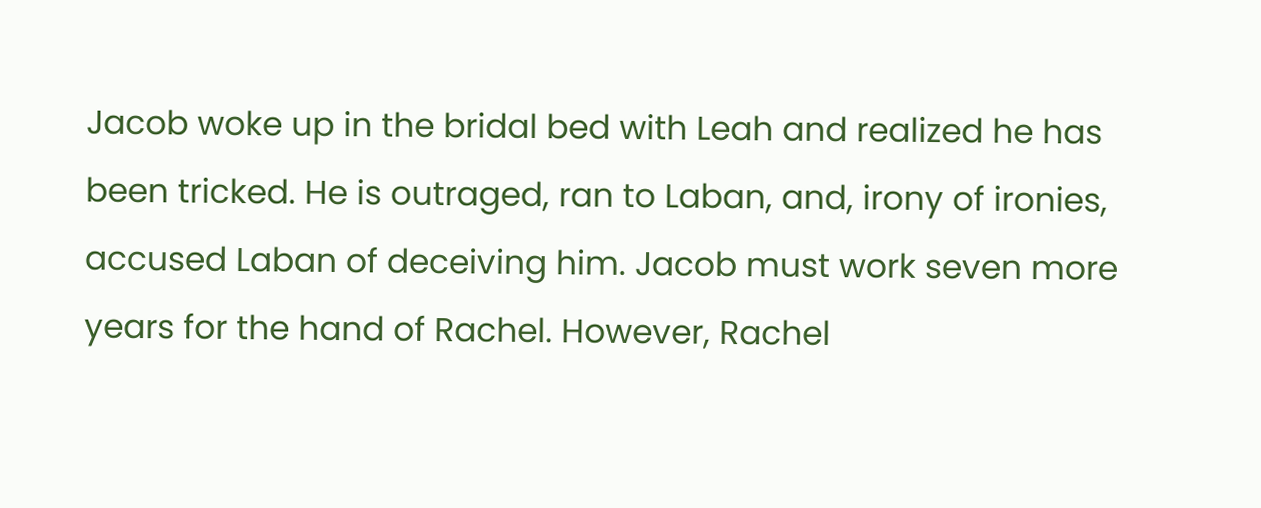Jacob woke up in the bridal bed with Leah and realized he has been tricked. He is outraged, ran to Laban, and, irony of ironies, accused Laban of deceiving him. Jacob must work seven more years for the hand of Rachel. However, Rachel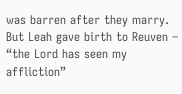was barren after they marry. But Leah gave birth to Reuven – “the Lord has seen my affliction”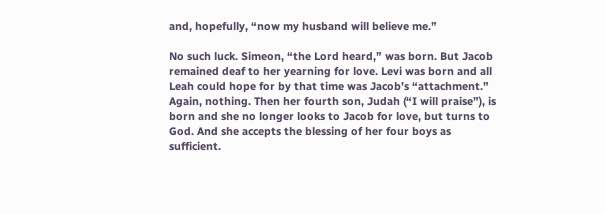and, hopefully, “now my husband will believe me.”

No such luck. Simeon, “the Lord heard,” was born. But Jacob remained deaf to her yearning for love. Levi was born and all Leah could hope for by that time was Jacob’s “attachment.” Again, nothing. Then her fourth son, Judah (“I will praise”), is born and she no longer looks to Jacob for love, but turns to God. And she accepts the blessing of her four boys as sufficient.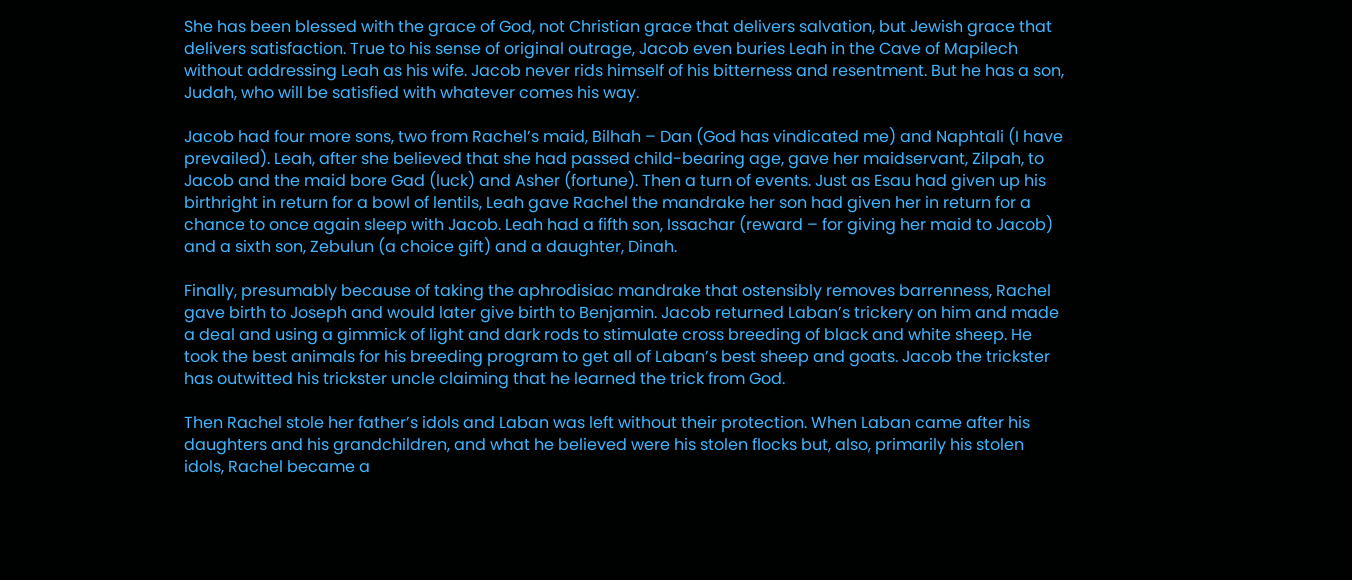She has been blessed with the grace of God, not Christian grace that delivers salvation, but Jewish grace that delivers satisfaction. True to his sense of original outrage, Jacob even buries Leah in the Cave of Mapilech without addressing Leah as his wife. Jacob never rids himself of his bitterness and resentment. But he has a son, Judah, who will be satisfied with whatever comes his way.

Jacob had four more sons, two from Rachel’s maid, Bilhah – Dan (God has vindicated me) and Naphtali (I have prevailed). Leah, after she believed that she had passed child-bearing age, gave her maidservant, Zilpah, to Jacob and the maid bore Gad (luck) and Asher (fortune). Then a turn of events. Just as Esau had given up his birthright in return for a bowl of lentils, Leah gave Rachel the mandrake her son had given her in return for a chance to once again sleep with Jacob. Leah had a fifth son, Issachar (reward – for giving her maid to Jacob) and a sixth son, Zebulun (a choice gift) and a daughter, Dinah.

Finally, presumably because of taking the aphrodisiac mandrake that ostensibly removes barrenness, Rachel gave birth to Joseph and would later give birth to Benjamin. Jacob returned Laban’s trickery on him and made a deal and using a gimmick of light and dark rods to stimulate cross breeding of black and white sheep. He took the best animals for his breeding program to get all of Laban’s best sheep and goats. Jacob the trickster has outwitted his trickster uncle claiming that he learned the trick from God.

Then Rachel stole her father’s idols and Laban was left without their protection. When Laban came after his daughters and his grandchildren, and what he believed were his stolen flocks but, also, primarily his stolen idols, Rachel became a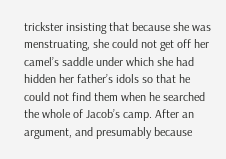trickster insisting that because she was menstruating, she could not get off her camel’s saddle under which she had hidden her father’s idols so that he could not find them when he searched the whole of Jacob’s camp. After an argument, and presumably because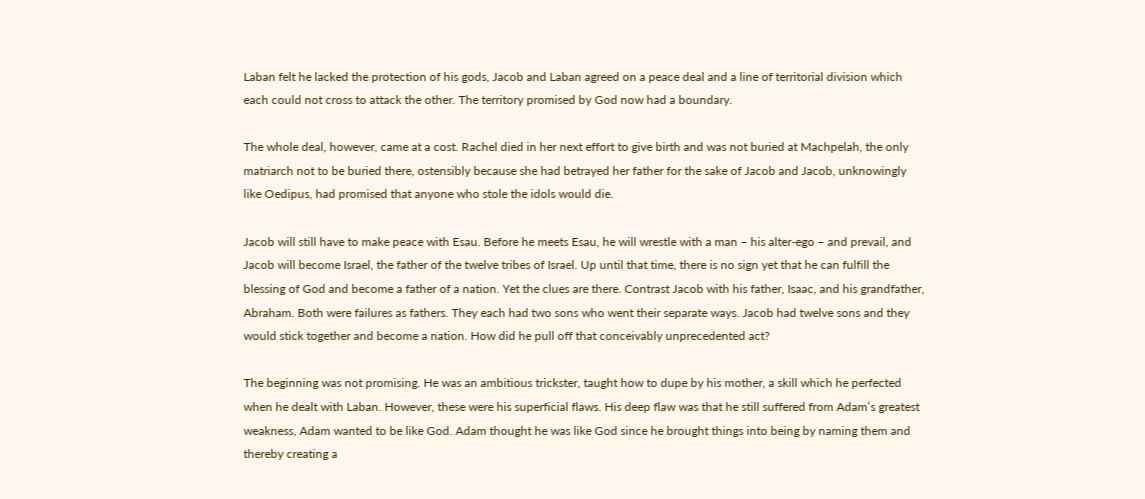Laban felt he lacked the protection of his gods, Jacob and Laban agreed on a peace deal and a line of territorial division which each could not cross to attack the other. The territory promised by God now had a boundary.

The whole deal, however, came at a cost. Rachel died in her next effort to give birth and was not buried at Machpelah, the only matriarch not to be buried there, ostensibly because she had betrayed her father for the sake of Jacob and Jacob, unknowingly like Oedipus, had promised that anyone who stole the idols would die.

Jacob will still have to make peace with Esau. Before he meets Esau, he will wrestle with a man – his alter-ego – and prevail, and Jacob will become Israel, the father of the twelve tribes of Israel. Up until that time, there is no sign yet that he can fulfill the blessing of God and become a father of a nation. Yet the clues are there. Contrast Jacob with his father, Isaac, and his grandfather, Abraham. Both were failures as fathers. They each had two sons who went their separate ways. Jacob had twelve sons and they would stick together and become a nation. How did he pull off that conceivably unprecedented act?

The beginning was not promising. He was an ambitious trickster, taught how to dupe by his mother, a skill which he perfected when he dealt with Laban. However, these were his superficial flaws. His deep flaw was that he still suffered from Adam’s greatest weakness, Adam wanted to be like God. Adam thought he was like God since he brought things into being by naming them and thereby creating a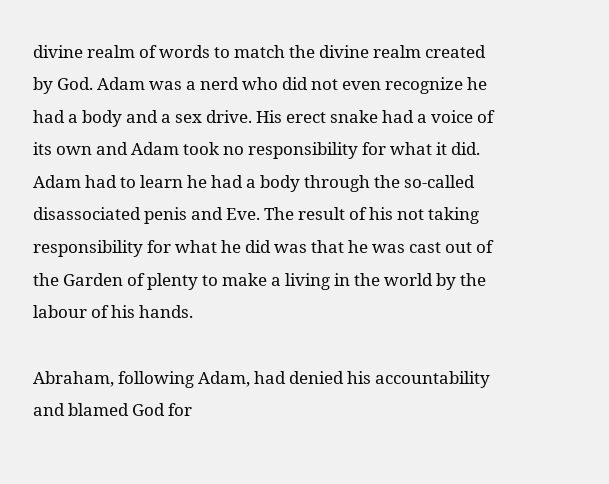divine realm of words to match the divine realm created by God. Adam was a nerd who did not even recognize he had a body and a sex drive. His erect snake had a voice of its own and Adam took no responsibility for what it did. Adam had to learn he had a body through the so-called disassociated penis and Eve. The result of his not taking responsibility for what he did was that he was cast out of the Garden of plenty to make a living in the world by the labour of his hands.

Abraham, following Adam, had denied his accountability and blamed God for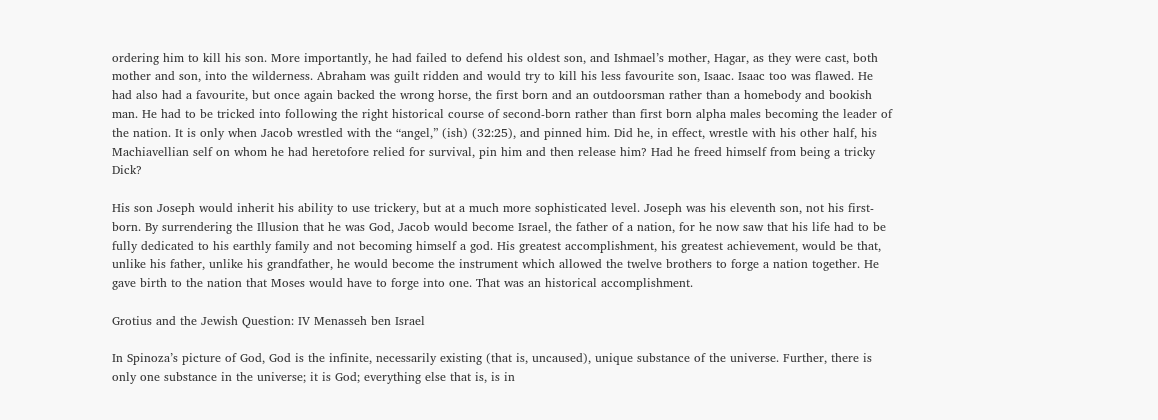ordering him to kill his son. More importantly, he had failed to defend his oldest son, and Ishmael’s mother, Hagar, as they were cast, both mother and son, into the wilderness. Abraham was guilt ridden and would try to kill his less favourite son, Isaac. Isaac too was flawed. He had also had a favourite, but once again backed the wrong horse, the first born and an outdoorsman rather than a homebody and bookish man. He had to be tricked into following the right historical course of second-born rather than first born alpha males becoming the leader of the nation. It is only when Jacob wrestled with the “angel,” (ish) (32:25), and pinned him. Did he, in effect, wrestle with his other half, his Machiavellian self on whom he had heretofore relied for survival, pin him and then release him? Had he freed himself from being a tricky Dick?

His son Joseph would inherit his ability to use trickery, but at a much more sophisticated level. Joseph was his eleventh son, not his first-born. By surrendering the Illusion that he was God, Jacob would become Israel, the father of a nation, for he now saw that his life had to be fully dedicated to his earthly family and not becoming himself a god. His greatest accomplishment, his greatest achievement, would be that, unlike his father, unlike his grandfather, he would become the instrument which allowed the twelve brothers to forge a nation together. He gave birth to the nation that Moses would have to forge into one. That was an historical accomplishment.

Grotius and the Jewish Question: IV Menasseh ben Israel

In Spinoza’s picture of God, God is the infinite, necessarily existing (that is, uncaused), unique substance of the universe. Further, there is only one substance in the universe; it is God; everything else that is, is in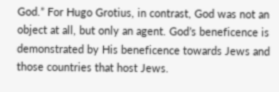God.” For Hugo Grotius, in contrast, God was not an object at all, but only an agent. God’s beneficence is demonstrated by His beneficence towards Jews and those countries that host Jews.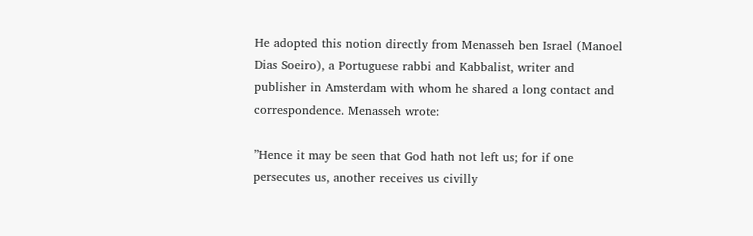He adopted this notion directly from Menasseh ben Israel (Manoel Dias Soeiro), a Portuguese rabbi and Kabbalist, writer and publisher in Amsterdam with whom he shared a long contact and correspondence. Menasseh wrote:

”Hence it may be seen that God hath not left us; for if one persecutes us, another receives us civilly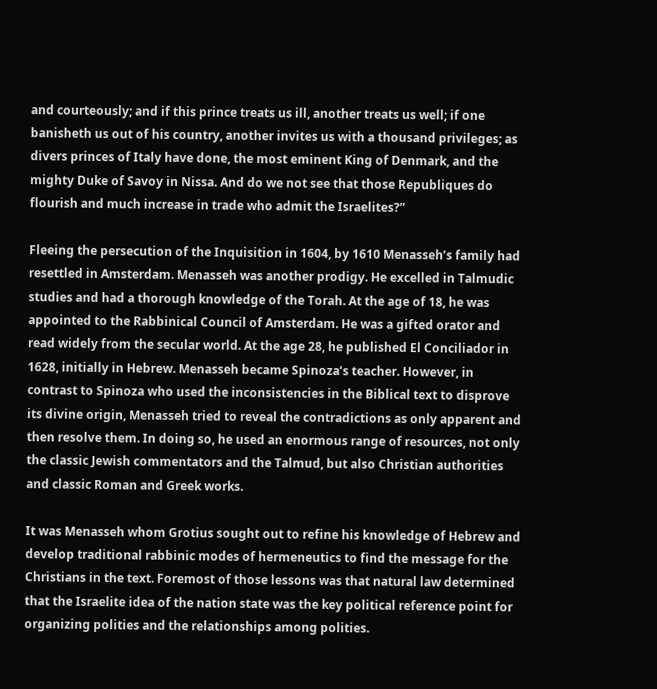and courteously; and if this prince treats us ill, another treats us well; if one banisheth us out of his country, another invites us with a thousand privileges; as divers princes of Italy have done, the most eminent King of Denmark, and the mighty Duke of Savoy in Nissa. And do we not see that those Republiques do flourish and much increase in trade who admit the Israelites?”

Fleeing the persecution of the Inquisition in 1604, by 1610 Menasseh’s family had resettled in Amsterdam. Menasseh was another prodigy. He excelled in Talmudic studies and had a thorough knowledge of the Torah. At the age of 18, he was appointed to the Rabbinical Council of Amsterdam. He was a gifted orator and read widely from the secular world. At the age 28, he published El Conciliador in 1628, initially in Hebrew. Menasseh became Spinoza’s teacher. However, in contrast to Spinoza who used the inconsistencies in the Biblical text to disprove its divine origin, Menasseh tried to reveal the contradictions as only apparent and then resolve them. In doing so, he used an enormous range of resources, not only the classic Jewish commentators and the Talmud, but also Christian authorities and classic Roman and Greek works.

It was Menasseh whom Grotius sought out to refine his knowledge of Hebrew and develop traditional rabbinic modes of hermeneutics to find the message for the Christians in the text. Foremost of those lessons was that natural law determined that the Israelite idea of the nation state was the key political reference point for organizing polities and the relationships among polities.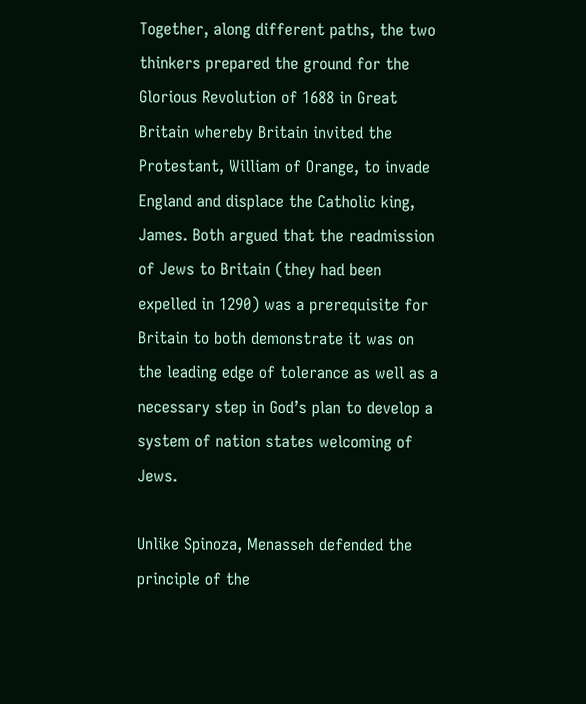Together, along different paths, the two thinkers prepared the ground for the Glorious Revolution of 1688 in Great Britain whereby Britain invited the Protestant, William of Orange, to invade England and displace the Catholic king, James. Both argued that the readmission of Jews to Britain (they had been expelled in 1290) was a prerequisite for Britain to both demonstrate it was on the leading edge of tolerance as well as a necessary step in God’s plan to develop a system of nation states welcoming of Jews.

Unlike Spinoza, Menasseh defended the principle of the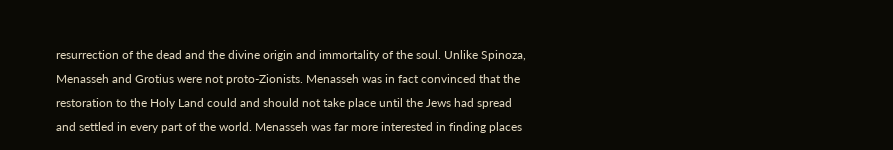resurrection of the dead and the divine origin and immortality of the soul. Unlike Spinoza, Menasseh and Grotius were not proto-Zionists. Menasseh was in fact convinced that the restoration to the Holy Land could and should not take place until the Jews had spread and settled in every part of the world. Menasseh was far more interested in finding places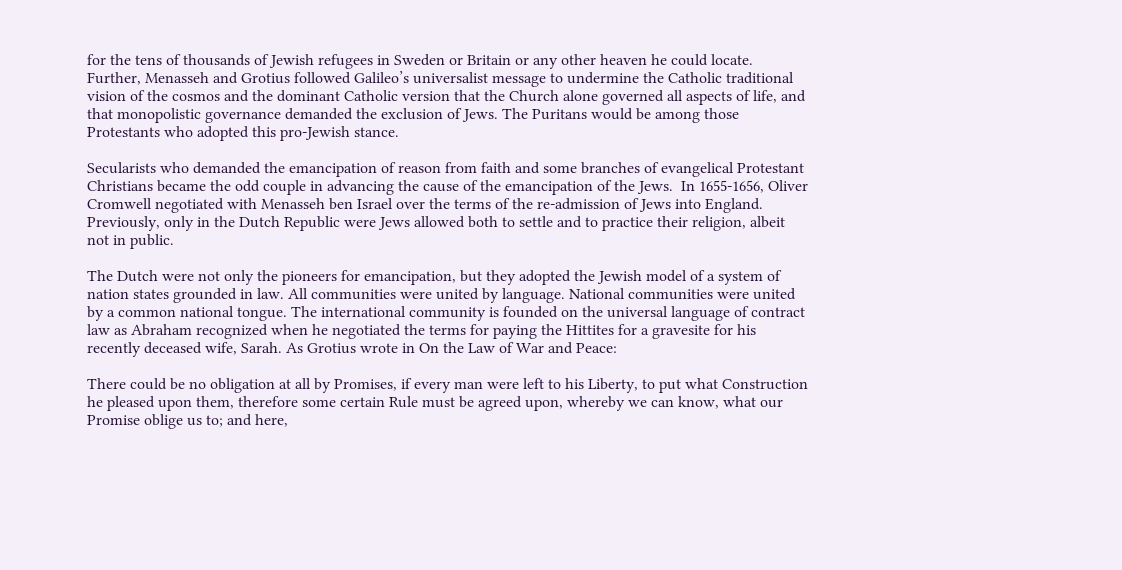for the tens of thousands of Jewish refugees in Sweden or Britain or any other heaven he could locate. Further, Menasseh and Grotius followed Galileo’s universalist message to undermine the Catholic traditional vision of the cosmos and the dominant Catholic version that the Church alone governed all aspects of life, and that monopolistic governance demanded the exclusion of Jews. The Puritans would be among those Protestants who adopted this pro-Jewish stance.

Secularists who demanded the emancipation of reason from faith and some branches of evangelical Protestant Christians became the odd couple in advancing the cause of the emancipation of the Jews.  In 1655-1656, Oliver Cromwell negotiated with Menasseh ben Israel over the terms of the re-admission of Jews into England. Previously, only in the Dutch Republic were Jews allowed both to settle and to practice their religion, albeit not in public.

The Dutch were not only the pioneers for emancipation, but they adopted the Jewish model of a system of nation states grounded in law. All communities were united by language. National communities were united by a common national tongue. The international community is founded on the universal language of contract law as Abraham recognized when he negotiated the terms for paying the Hittites for a gravesite for his recently deceased wife, Sarah. As Grotius wrote in On the Law of War and Peace:

There could be no obligation at all by Promises, if every man were left to his Liberty, to put what Construction he pleased upon them, therefore some certain Rule must be agreed upon, whereby we can know, what our Promise oblige us to; and here,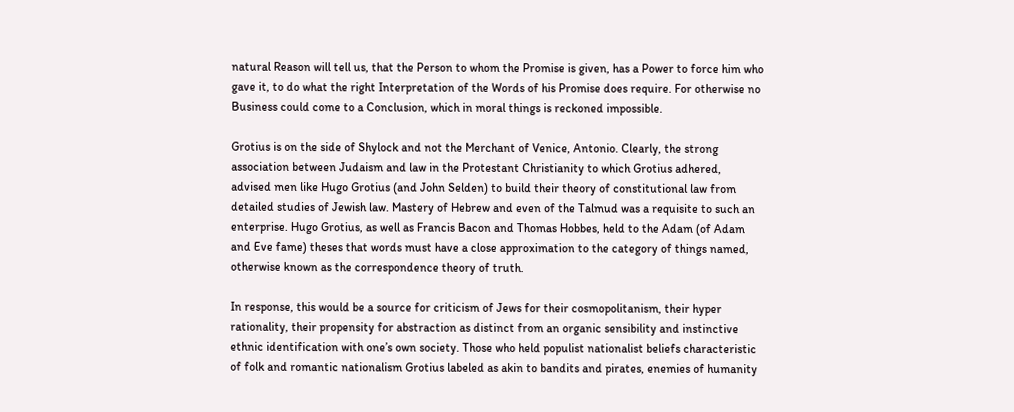natural Reason will tell us, that the Person to whom the Promise is given, has a Power to force him who gave it, to do what the right Interpretation of the Words of his Promise does require. For otherwise no Business could come to a Conclusion, which in moral things is reckoned impossible.

Grotius is on the side of Shylock and not the Merchant of Venice, Antonio. Clearly, the strong association between Judaism and law in the Protestant Christianity to which Grotius adhered, advised men like Hugo Grotius (and John Selden) to build their theory of constitutional law from detailed studies of Jewish law. Mastery of Hebrew and even of the Talmud was a requisite to such an enterprise. Hugo Grotius, as well as Francis Bacon and Thomas Hobbes, held to the Adam (of Adam and Eve fame) theses that words must have a close approximation to the category of things named, otherwise known as the correspondence theory of truth.

In response, this would be a source for criticism of Jews for their cosmopolitanism, their hyper rationality, their propensity for abstraction as distinct from an organic sensibility and instinctive ethnic identification with one’s own society. Those who held populist nationalist beliefs characteristic of folk and romantic nationalism Grotius labeled as akin to bandits and pirates, enemies of humanity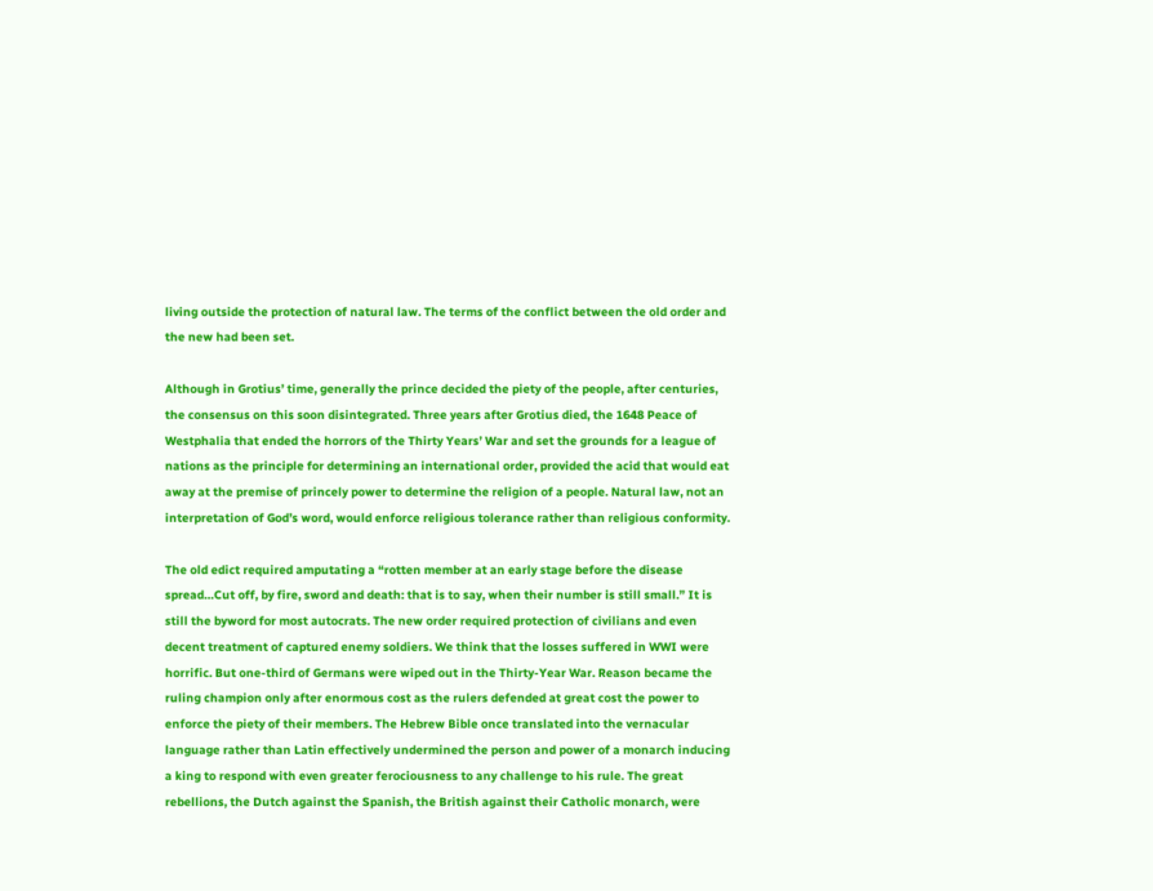living outside the protection of natural law. The terms of the conflict between the old order and the new had been set.

Although in Grotius’ time, generally the prince decided the piety of the people, after centuries, the consensus on this soon disintegrated. Three years after Grotius died, the 1648 Peace of Westphalia that ended the horrors of the Thirty Years’ War and set the grounds for a league of nations as the principle for determining an international order, provided the acid that would eat away at the premise of princely power to determine the religion of a people. Natural law, not an interpretation of God’s word, would enforce religious tolerance rather than religious conformity.

The old edict required amputating a “rotten member at an early stage before the disease spread…Cut off, by fire, sword and death: that is to say, when their number is still small.” It is still the byword for most autocrats. The new order required protection of civilians and even decent treatment of captured enemy soldiers. We think that the losses suffered in WWI were horrific. But one-third of Germans were wiped out in the Thirty-Year War. Reason became the ruling champion only after enormous cost as the rulers defended at great cost the power to enforce the piety of their members. The Hebrew Bible once translated into the vernacular language rather than Latin effectively undermined the person and power of a monarch inducing a king to respond with even greater ferociousness to any challenge to his rule. The great rebellions, the Dutch against the Spanish, the British against their Catholic monarch, were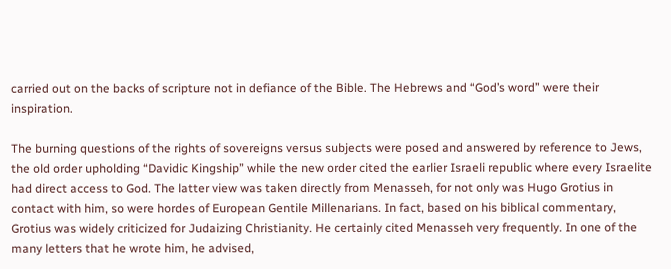carried out on the backs of scripture not in defiance of the Bible. The Hebrews and “God’s word” were their inspiration.

The burning questions of the rights of sovereigns versus subjects were posed and answered by reference to Jews, the old order upholding “Davidic Kingship” while the new order cited the earlier Israeli republic where every Israelite had direct access to God. The latter view was taken directly from Menasseh, for not only was Hugo Grotius in contact with him, so were hordes of European Gentile Millenarians. In fact, based on his biblical commentary, Grotius was widely criticized for Judaizing Christianity. He certainly cited Menasseh very frequently. In one of the many letters that he wrote him, he advised,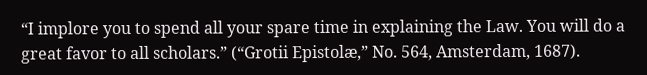“I implore you to spend all your spare time in explaining the Law. You will do a great favor to all scholars.” (“Grotii Epistolæ,” No. 564, Amsterdam, 1687).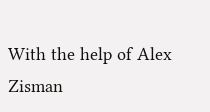With the help of Alex Zisman